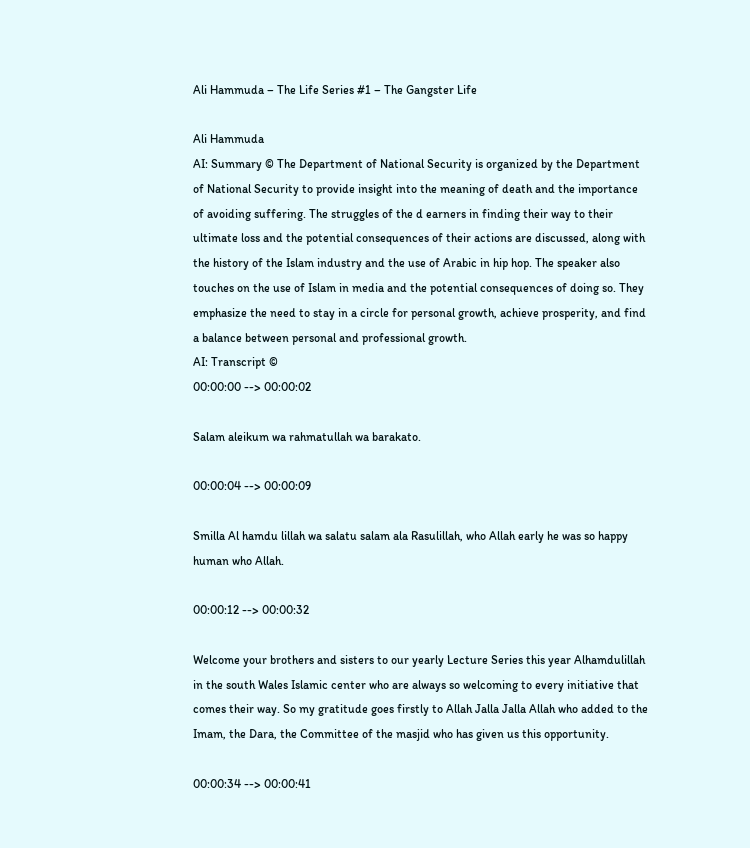Ali Hammuda – The Life Series #1 – The Gangster Life

Ali Hammuda
AI: Summary © The Department of National Security is organized by the Department of National Security to provide insight into the meaning of death and the importance of avoiding suffering. The struggles of the d earners in finding their way to their ultimate loss and the potential consequences of their actions are discussed, along with the history of the Islam industry and the use of Arabic in hip hop. The speaker also touches on the use of Islam in media and the potential consequences of doing so. They emphasize the need to stay in a circle for personal growth, achieve prosperity, and find a balance between personal and professional growth.
AI: Transcript ©
00:00:00 --> 00:00:02

Salam aleikum wa rahmatullah wa barakato.

00:00:04 --> 00:00:09

Smilla Al hamdu lillah wa salatu salam ala Rasulillah, who Allah early he was so happy human who Allah.

00:00:12 --> 00:00:32

Welcome your brothers and sisters to our yearly Lecture Series this year Alhamdulillah in the south Wales Islamic center who are always so welcoming to every initiative that comes their way. So my gratitude goes firstly to Allah Jalla Jalla Allah who added to the Imam, the Dara, the Committee of the masjid who has given us this opportunity.

00:00:34 --> 00:00:41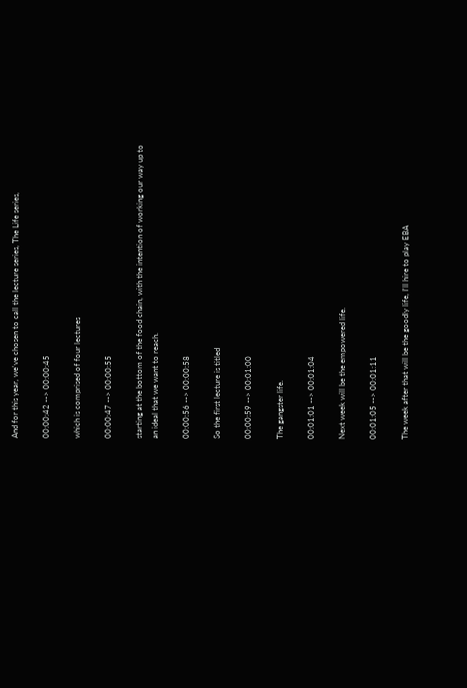And for this year, we've chosen to call the lecture series, The Life series,

00:00:42 --> 00:00:45

which is comprised of four lectures

00:00:47 --> 00:00:55

starting at the bottom of the food chain, with the intention of working our way up to an ideal that we want to reach.

00:00:56 --> 00:00:58

So the first lecture is titled

00:00:59 --> 00:01:00

The gangster life.

00:01:01 --> 00:01:04

Next week will be the empowered life.

00:01:05 --> 00:01:11

The week after that will be the goodly life, I'll hire to play EBA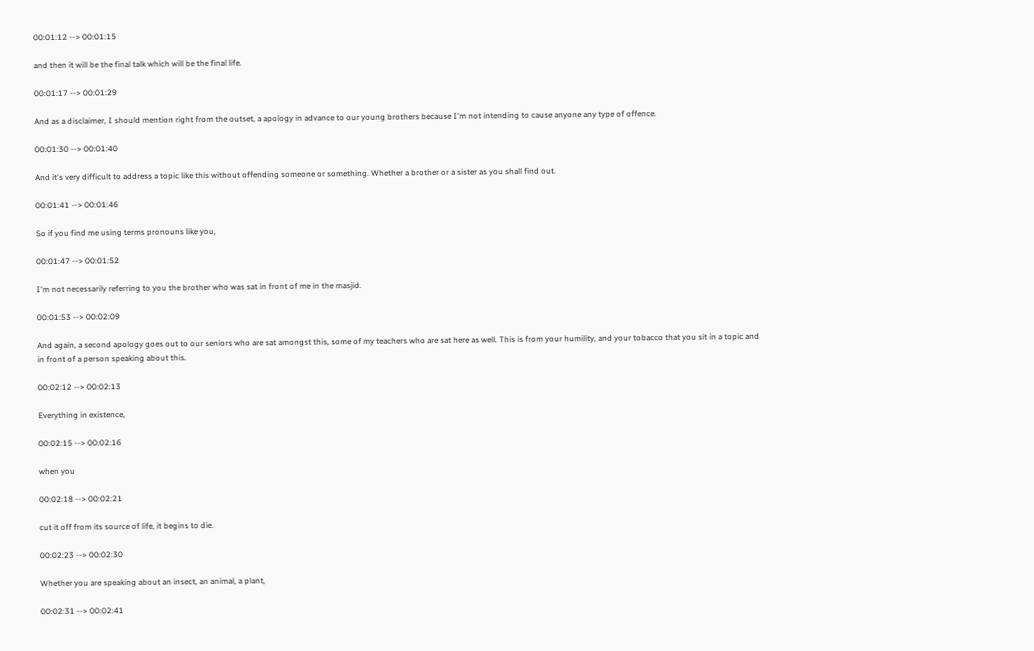00:01:12 --> 00:01:15

and then it will be the final talk which will be the final life.

00:01:17 --> 00:01:29

And as a disclaimer, I should mention right from the outset, a apology in advance to our young brothers because I'm not intending to cause anyone any type of offence.

00:01:30 --> 00:01:40

And it's very difficult to address a topic like this without offending someone or something. Whether a brother or a sister as you shall find out.

00:01:41 --> 00:01:46

So if you find me using terms pronouns like you,

00:01:47 --> 00:01:52

I'm not necessarily referring to you the brother who was sat in front of me in the masjid.

00:01:53 --> 00:02:09

And again, a second apology goes out to our seniors who are sat amongst this, some of my teachers who are sat here as well. This is from your humility, and your tobacco that you sit in a topic and in front of a person speaking about this.

00:02:12 --> 00:02:13

Everything in existence,

00:02:15 --> 00:02:16

when you

00:02:18 --> 00:02:21

cut it off from its source of life, it begins to die.

00:02:23 --> 00:02:30

Whether you are speaking about an insect, an animal, a plant,

00:02:31 --> 00:02:41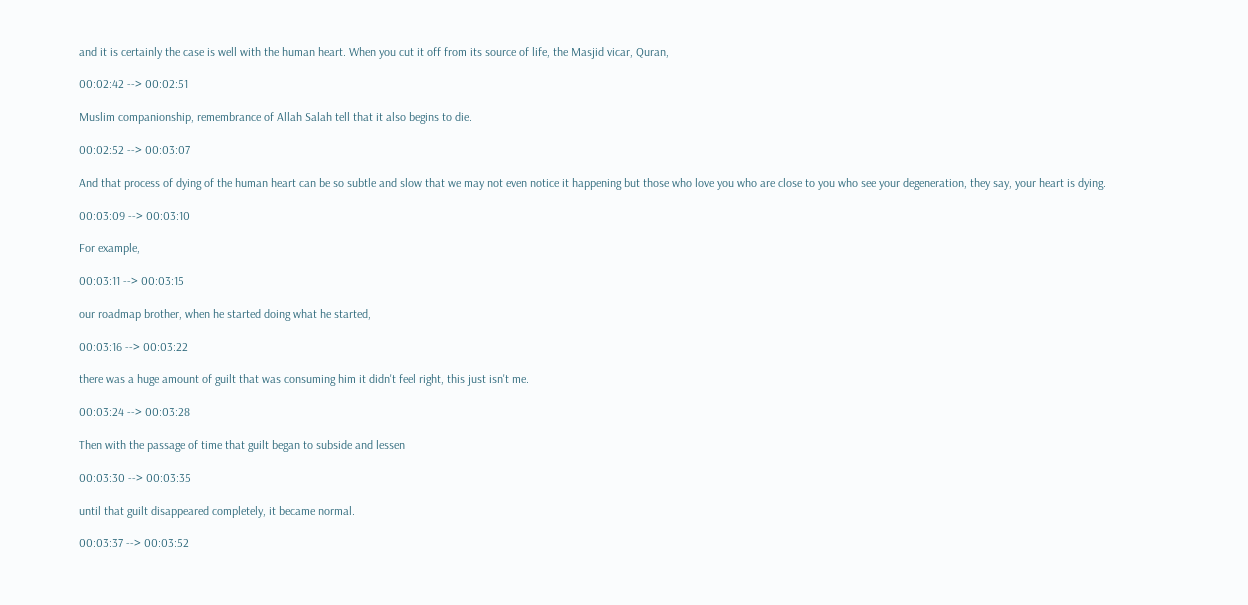and it is certainly the case is well with the human heart. When you cut it off from its source of life, the Masjid vicar, Quran,

00:02:42 --> 00:02:51

Muslim companionship, remembrance of Allah Salah tell that it also begins to die.

00:02:52 --> 00:03:07

And that process of dying of the human heart can be so subtle and slow that we may not even notice it happening but those who love you who are close to you who see your degeneration, they say, your heart is dying.

00:03:09 --> 00:03:10

For example,

00:03:11 --> 00:03:15

our roadmap brother, when he started doing what he started,

00:03:16 --> 00:03:22

there was a huge amount of guilt that was consuming him it didn't feel right, this just isn't me.

00:03:24 --> 00:03:28

Then with the passage of time that guilt began to subside and lessen

00:03:30 --> 00:03:35

until that guilt disappeared completely, it became normal.

00:03:37 --> 00:03:52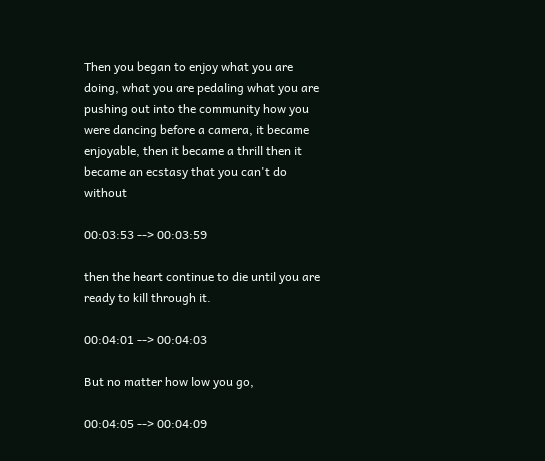Then you began to enjoy what you are doing, what you are pedaling what you are pushing out into the community how you were dancing before a camera, it became enjoyable, then it became a thrill then it became an ecstasy that you can't do without

00:03:53 --> 00:03:59

then the heart continue to die until you are ready to kill through it.

00:04:01 --> 00:04:03

But no matter how low you go,

00:04:05 --> 00:04:09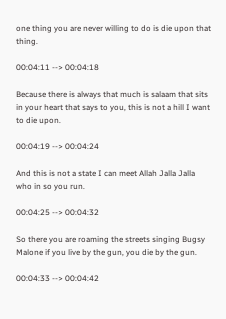one thing you are never willing to do is die upon that thing.

00:04:11 --> 00:04:18

Because there is always that much is salaam that sits in your heart that says to you, this is not a hill I want to die upon.

00:04:19 --> 00:04:24

And this is not a state I can meet Allah Jalla Jalla who in so you run.

00:04:25 --> 00:04:32

So there you are roaming the streets singing Bugsy Malone if you live by the gun, you die by the gun.

00:04:33 --> 00:04:42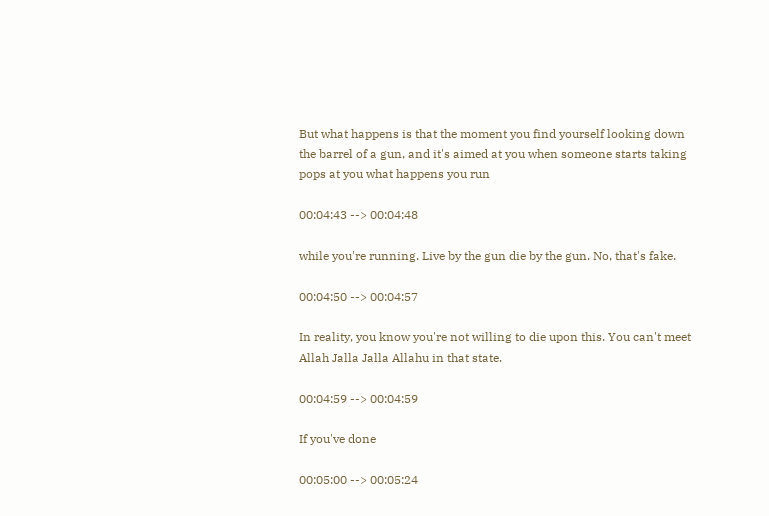But what happens is that the moment you find yourself looking down the barrel of a gun, and it's aimed at you when someone starts taking pops at you what happens you run

00:04:43 --> 00:04:48

while you're running. Live by the gun die by the gun. No, that's fake.

00:04:50 --> 00:04:57

In reality, you know you're not willing to die upon this. You can't meet Allah Jalla Jalla Allahu in that state.

00:04:59 --> 00:04:59

If you've done

00:05:00 --> 00:05:24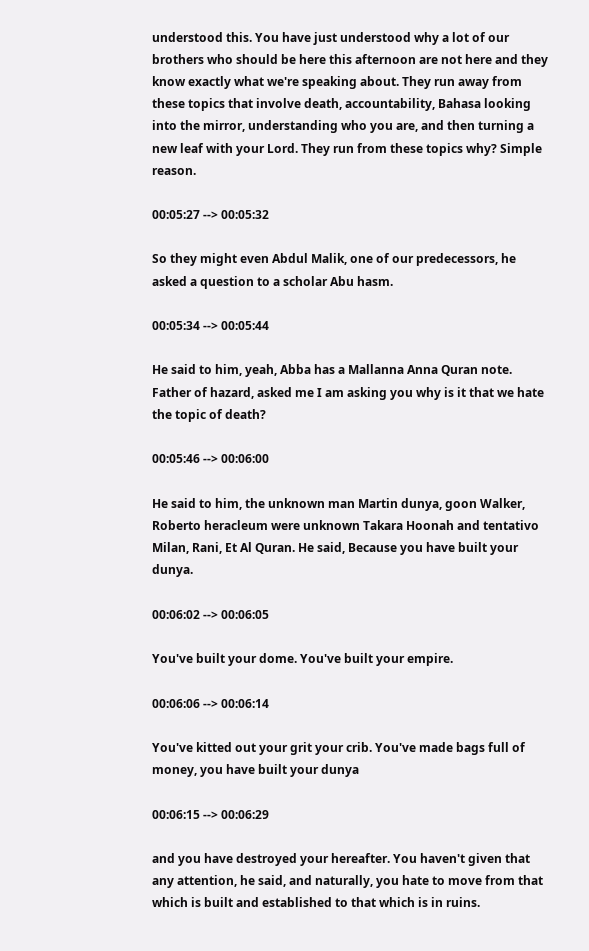understood this. You have just understood why a lot of our brothers who should be here this afternoon are not here and they know exactly what we're speaking about. They run away from these topics that involve death, accountability, Bahasa looking into the mirror, understanding who you are, and then turning a new leaf with your Lord. They run from these topics why? Simple reason.

00:05:27 --> 00:05:32

So they might even Abdul Malik, one of our predecessors, he asked a question to a scholar Abu hasm.

00:05:34 --> 00:05:44

He said to him, yeah, Abba has a Mallanna Anna Quran note. Father of hazard, asked me I am asking you why is it that we hate the topic of death?

00:05:46 --> 00:06:00

He said to him, the unknown man Martin dunya, goon Walker, Roberto heracleum were unknown Takara Hoonah and tentativo Milan, Rani, Et Al Quran. He said, Because you have built your dunya.

00:06:02 --> 00:06:05

You've built your dome. You've built your empire.

00:06:06 --> 00:06:14

You've kitted out your grit your crib. You've made bags full of money, you have built your dunya

00:06:15 --> 00:06:29

and you have destroyed your hereafter. You haven't given that any attention, he said, and naturally, you hate to move from that which is built and established to that which is in ruins.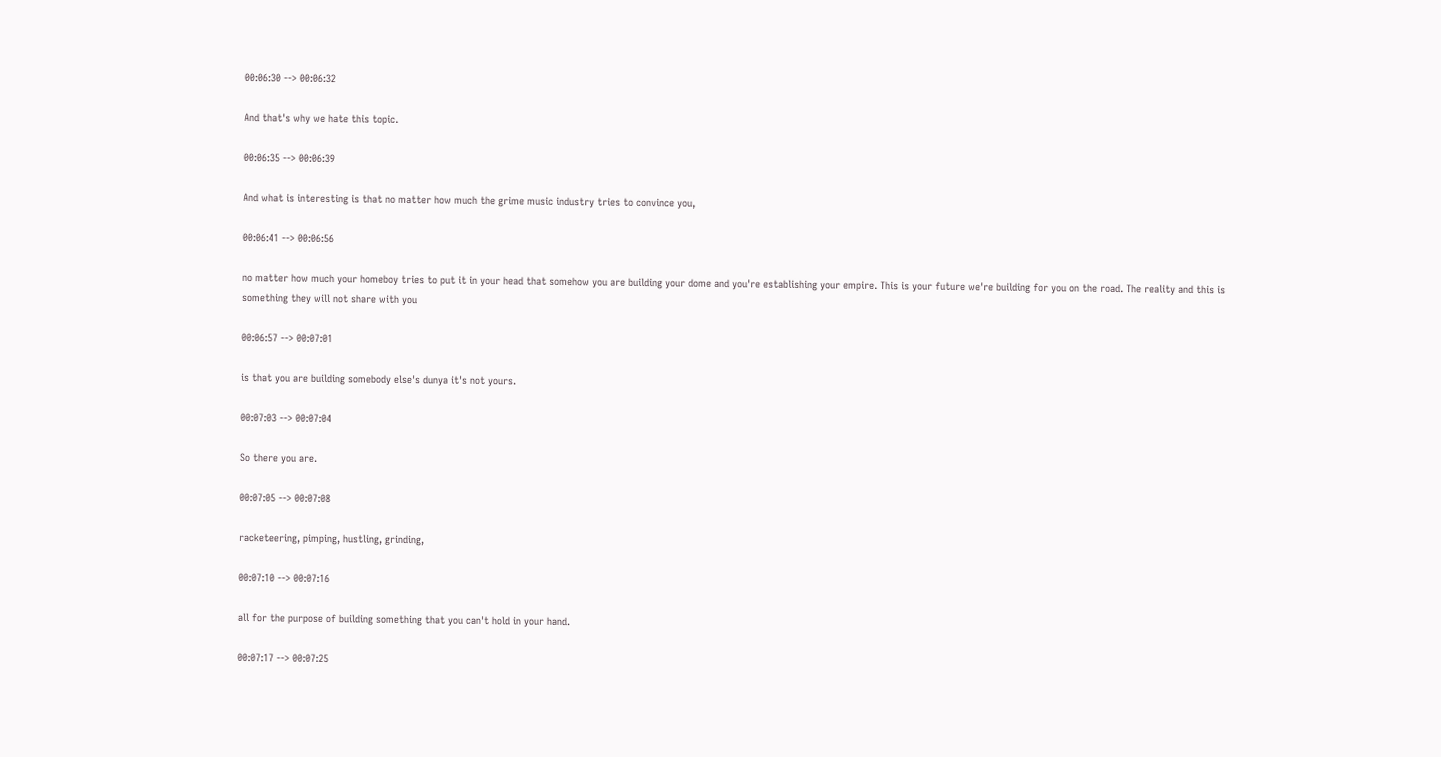00:06:30 --> 00:06:32

And that's why we hate this topic.

00:06:35 --> 00:06:39

And what is interesting is that no matter how much the grime music industry tries to convince you,

00:06:41 --> 00:06:56

no matter how much your homeboy tries to put it in your head that somehow you are building your dome and you're establishing your empire. This is your future we're building for you on the road. The reality and this is something they will not share with you

00:06:57 --> 00:07:01

is that you are building somebody else's dunya it's not yours.

00:07:03 --> 00:07:04

So there you are.

00:07:05 --> 00:07:08

racketeering, pimping, hustling, grinding,

00:07:10 --> 00:07:16

all for the purpose of building something that you can't hold in your hand.

00:07:17 --> 00:07:25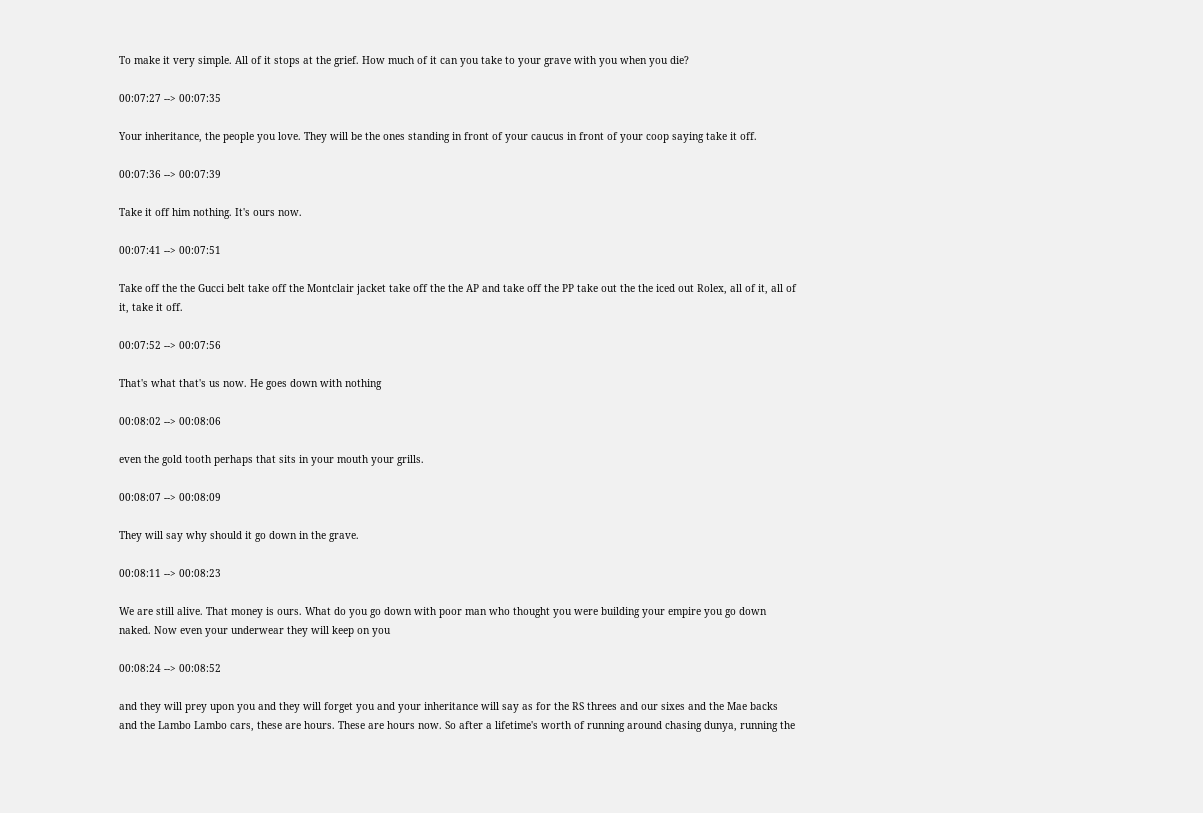To make it very simple. All of it stops at the grief. How much of it can you take to your grave with you when you die?

00:07:27 --> 00:07:35

Your inheritance, the people you love. They will be the ones standing in front of your caucus in front of your coop saying take it off.

00:07:36 --> 00:07:39

Take it off him nothing. It's ours now.

00:07:41 --> 00:07:51

Take off the the Gucci belt take off the Montclair jacket take off the the AP and take off the PP take out the the iced out Rolex, all of it, all of it, take it off.

00:07:52 --> 00:07:56

That's what that's us now. He goes down with nothing

00:08:02 --> 00:08:06

even the gold tooth perhaps that sits in your mouth your grills.

00:08:07 --> 00:08:09

They will say why should it go down in the grave.

00:08:11 --> 00:08:23

We are still alive. That money is ours. What do you go down with poor man who thought you were building your empire you go down naked. Now even your underwear they will keep on you

00:08:24 --> 00:08:52

and they will prey upon you and they will forget you and your inheritance will say as for the RS threes and our sixes and the Mae backs and the Lambo Lambo cars, these are hours. These are hours now. So after a lifetime's worth of running around chasing dunya, running the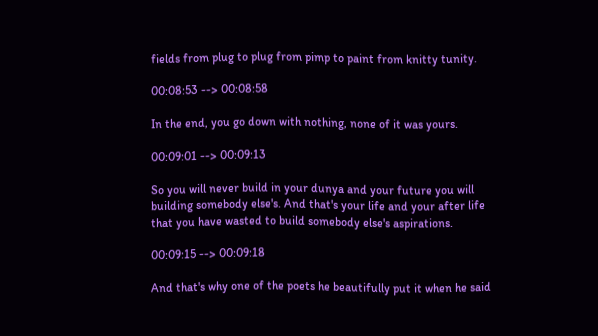fields from plug to plug from pimp to paint from knitty tunity.

00:08:53 --> 00:08:58

In the end, you go down with nothing, none of it was yours.

00:09:01 --> 00:09:13

So you will never build in your dunya and your future you will building somebody else's. And that's your life and your after life that you have wasted to build somebody else's aspirations.

00:09:15 --> 00:09:18

And that's why one of the poets he beautifully put it when he said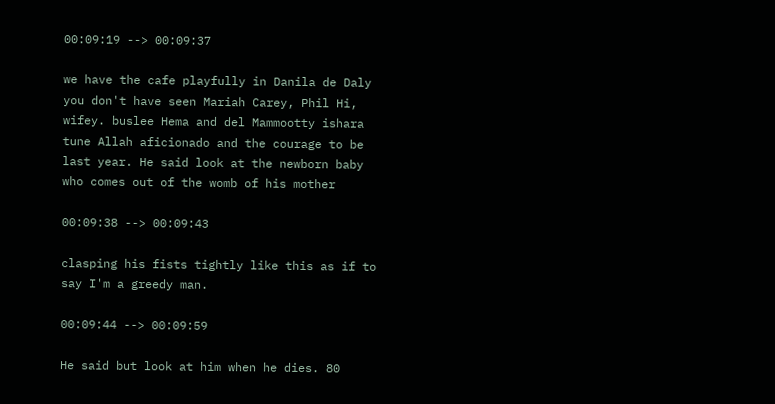00:09:19 --> 00:09:37

we have the cafe playfully in Danila de Daly you don't have seen Mariah Carey, Phil Hi, wifey. buslee Hema and del Mammootty ishara tune Allah aficionado and the courage to be last year. He said look at the newborn baby who comes out of the womb of his mother

00:09:38 --> 00:09:43

clasping his fists tightly like this as if to say I'm a greedy man.

00:09:44 --> 00:09:59

He said but look at him when he dies. 80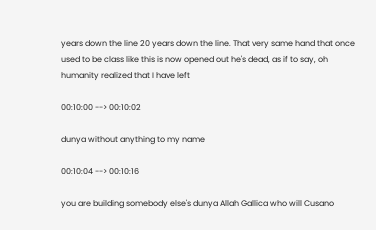years down the line 20 years down the line. That very same hand that once used to be class like this is now opened out he's dead, as if to say, oh humanity realized that I have left

00:10:00 --> 00:10:02

dunya without anything to my name

00:10:04 --> 00:10:16

you are building somebody else's dunya Allah Gallica who will Cusano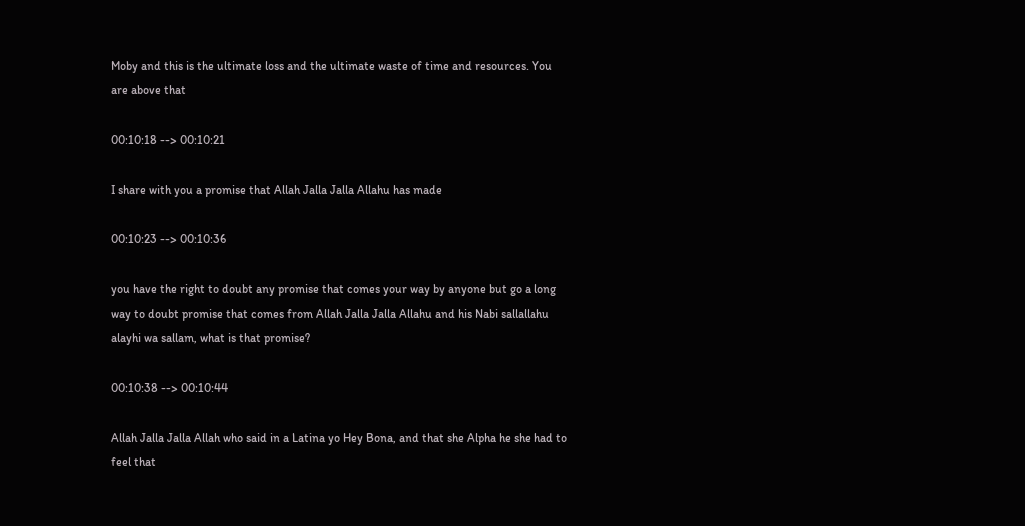Moby and this is the ultimate loss and the ultimate waste of time and resources. You are above that

00:10:18 --> 00:10:21

I share with you a promise that Allah Jalla Jalla Allahu has made

00:10:23 --> 00:10:36

you have the right to doubt any promise that comes your way by anyone but go a long way to doubt promise that comes from Allah Jalla Jalla Allahu and his Nabi sallallahu alayhi wa sallam, what is that promise?

00:10:38 --> 00:10:44

Allah Jalla Jalla Allah who said in a Latina yo Hey Bona, and that she Alpha he she had to feel that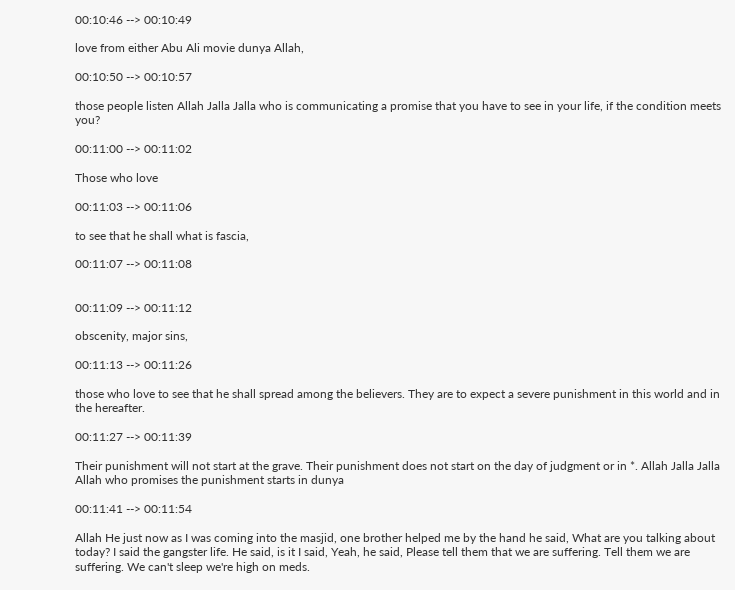00:10:46 --> 00:10:49

love from either Abu Ali movie dunya Allah,

00:10:50 --> 00:10:57

those people listen Allah Jalla Jalla who is communicating a promise that you have to see in your life, if the condition meets you?

00:11:00 --> 00:11:02

Those who love

00:11:03 --> 00:11:06

to see that he shall what is fascia,

00:11:07 --> 00:11:08


00:11:09 --> 00:11:12

obscenity, major sins,

00:11:13 --> 00:11:26

those who love to see that he shall spread among the believers. They are to expect a severe punishment in this world and in the hereafter.

00:11:27 --> 00:11:39

Their punishment will not start at the grave. Their punishment does not start on the day of judgment or in *. Allah Jalla Jalla Allah who promises the punishment starts in dunya

00:11:41 --> 00:11:54

Allah He just now as I was coming into the masjid, one brother helped me by the hand he said, What are you talking about today? I said the gangster life. He said, is it I said, Yeah, he said, Please tell them that we are suffering. Tell them we are suffering. We can't sleep we're high on meds.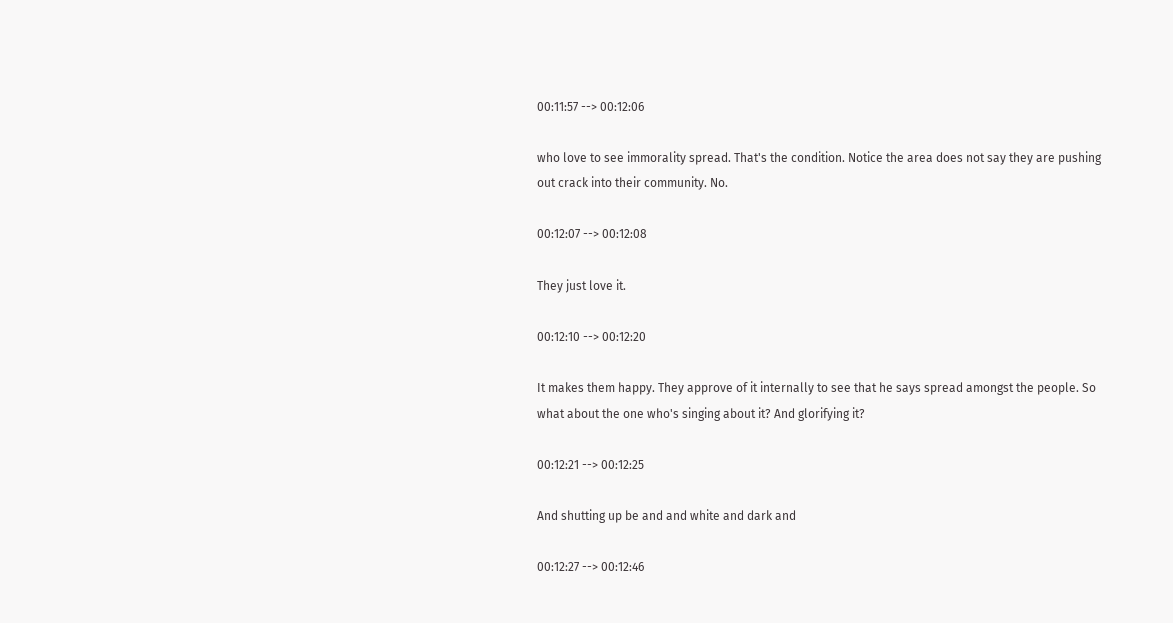00:11:57 --> 00:12:06

who love to see immorality spread. That's the condition. Notice the area does not say they are pushing out crack into their community. No.

00:12:07 --> 00:12:08

They just love it.

00:12:10 --> 00:12:20

It makes them happy. They approve of it internally to see that he says spread amongst the people. So what about the one who's singing about it? And glorifying it?

00:12:21 --> 00:12:25

And shutting up be and and white and dark and

00:12:27 --> 00:12:46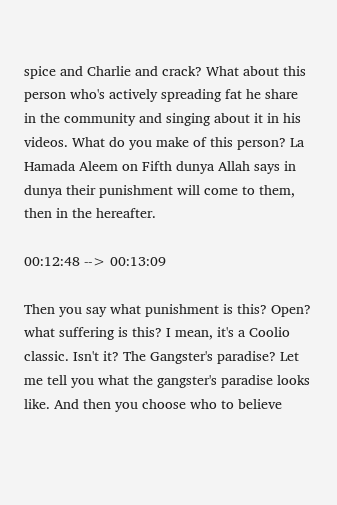spice and Charlie and crack? What about this person who's actively spreading fat he share in the community and singing about it in his videos. What do you make of this person? La Hamada Aleem on Fifth dunya Allah says in dunya their punishment will come to them, then in the hereafter.

00:12:48 --> 00:13:09

Then you say what punishment is this? Open? what suffering is this? I mean, it's a Coolio classic. Isn't it? The Gangster's paradise? Let me tell you what the gangster's paradise looks like. And then you choose who to believe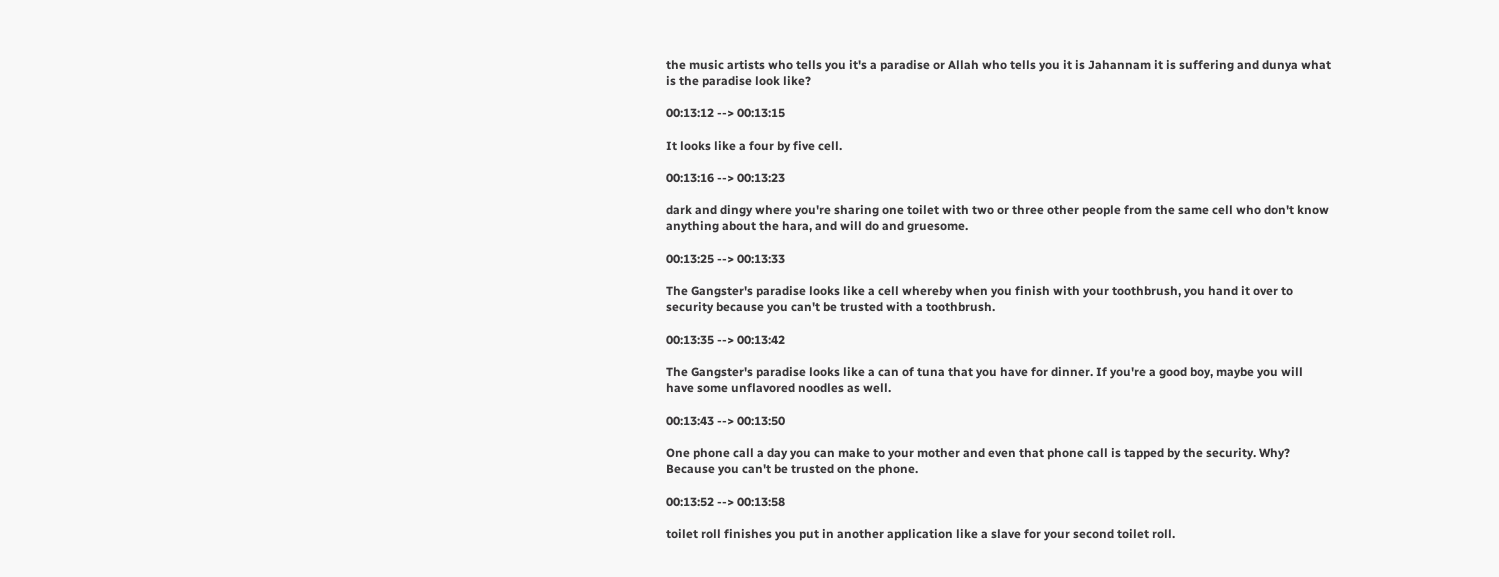the music artists who tells you it's a paradise or Allah who tells you it is Jahannam it is suffering and dunya what is the paradise look like?

00:13:12 --> 00:13:15

It looks like a four by five cell.

00:13:16 --> 00:13:23

dark and dingy where you're sharing one toilet with two or three other people from the same cell who don't know anything about the hara, and will do and gruesome.

00:13:25 --> 00:13:33

The Gangster's paradise looks like a cell whereby when you finish with your toothbrush, you hand it over to security because you can't be trusted with a toothbrush.

00:13:35 --> 00:13:42

The Gangster's paradise looks like a can of tuna that you have for dinner. If you're a good boy, maybe you will have some unflavored noodles as well.

00:13:43 --> 00:13:50

One phone call a day you can make to your mother and even that phone call is tapped by the security. Why? Because you can't be trusted on the phone.

00:13:52 --> 00:13:58

toilet roll finishes you put in another application like a slave for your second toilet roll.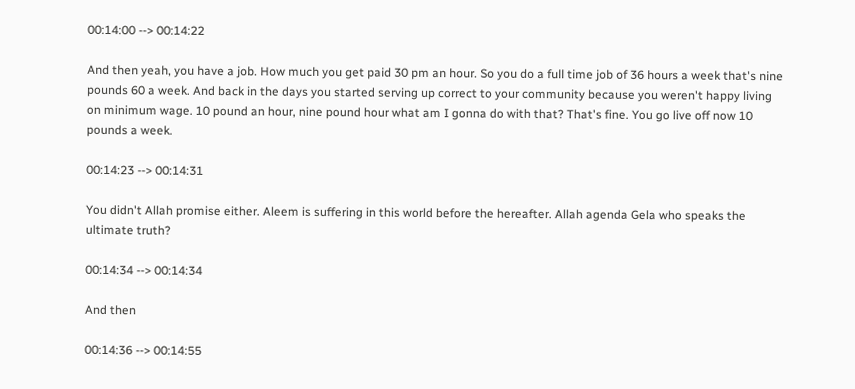00:14:00 --> 00:14:22

And then yeah, you have a job. How much you get paid 30 pm an hour. So you do a full time job of 36 hours a week that's nine pounds 60 a week. And back in the days you started serving up correct to your community because you weren't happy living on minimum wage. 10 pound an hour, nine pound hour what am I gonna do with that? That's fine. You go live off now 10 pounds a week.

00:14:23 --> 00:14:31

You didn't Allah promise either. Aleem is suffering in this world before the hereafter. Allah agenda Gela who speaks the ultimate truth?

00:14:34 --> 00:14:34

And then

00:14:36 --> 00:14:55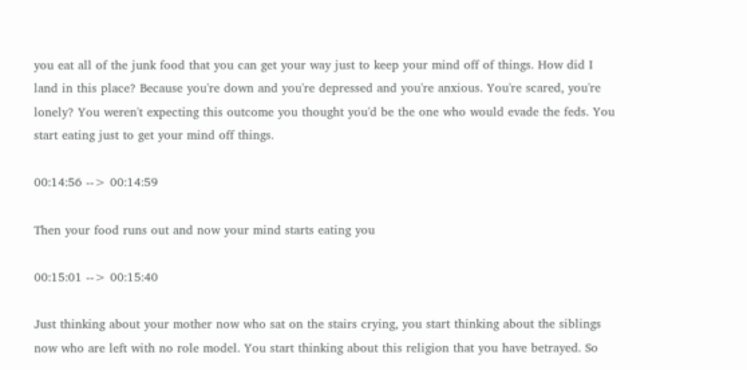you eat all of the junk food that you can get your way just to keep your mind off of things. How did I land in this place? Because you're down and you're depressed and you're anxious. You're scared, you're lonely? You weren't expecting this outcome you thought you'd be the one who would evade the feds. You start eating just to get your mind off things.

00:14:56 --> 00:14:59

Then your food runs out and now your mind starts eating you

00:15:01 --> 00:15:40

Just thinking about your mother now who sat on the stairs crying, you start thinking about the siblings now who are left with no role model. You start thinking about this religion that you have betrayed. So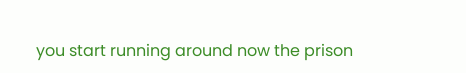you start running around now the prison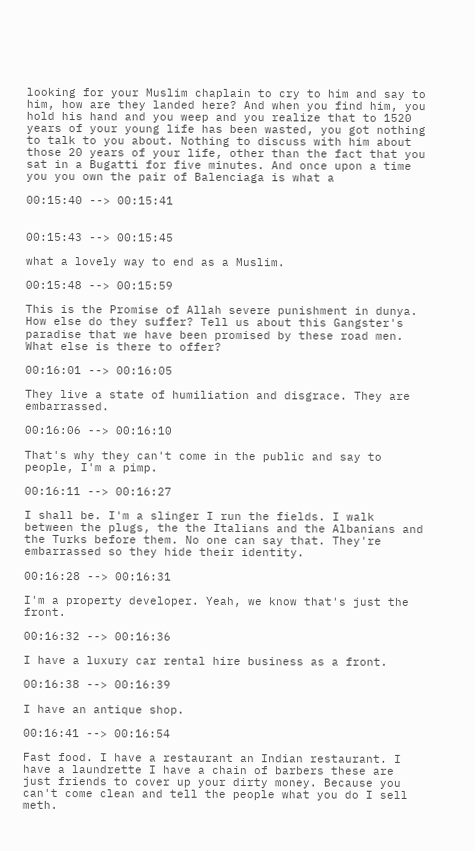looking for your Muslim chaplain to cry to him and say to him, how are they landed here? And when you find him, you hold his hand and you weep and you realize that to 1520 years of your young life has been wasted, you got nothing to talk to you about. Nothing to discuss with him about those 20 years of your life, other than the fact that you sat in a Bugatti for five minutes. And once upon a time you you own the pair of Balenciaga is what a

00:15:40 --> 00:15:41


00:15:43 --> 00:15:45

what a lovely way to end as a Muslim.

00:15:48 --> 00:15:59

This is the Promise of Allah severe punishment in dunya. How else do they suffer? Tell us about this Gangster's paradise that we have been promised by these road men. What else is there to offer?

00:16:01 --> 00:16:05

They live a state of humiliation and disgrace. They are embarrassed.

00:16:06 --> 00:16:10

That's why they can't come in the public and say to people, I'm a pimp.

00:16:11 --> 00:16:27

I shall be. I'm a slinger I run the fields. I walk between the plugs, the the Italians and the Albanians and the Turks before them. No one can say that. They're embarrassed so they hide their identity.

00:16:28 --> 00:16:31

I'm a property developer. Yeah, we know that's just the front.

00:16:32 --> 00:16:36

I have a luxury car rental hire business as a front.

00:16:38 --> 00:16:39

I have an antique shop.

00:16:41 --> 00:16:54

Fast food. I have a restaurant an Indian restaurant. I have a laundrette I have a chain of barbers these are just friends to cover up your dirty money. Because you can't come clean and tell the people what you do I sell meth.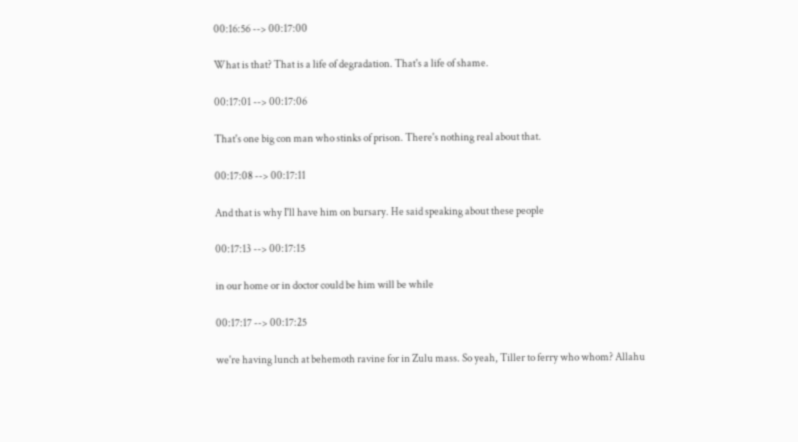00:16:56 --> 00:17:00

What is that? That is a life of degradation. That's a life of shame.

00:17:01 --> 00:17:06

That's one big con man who stinks of prison. There's nothing real about that.

00:17:08 --> 00:17:11

And that is why I'll have him on bursary. He said speaking about these people

00:17:13 --> 00:17:15

in our home or in doctor could be him will be while

00:17:17 --> 00:17:25

we're having lunch at behemoth ravine for in Zulu mass. So yeah, Tiller to ferry who whom? Allahu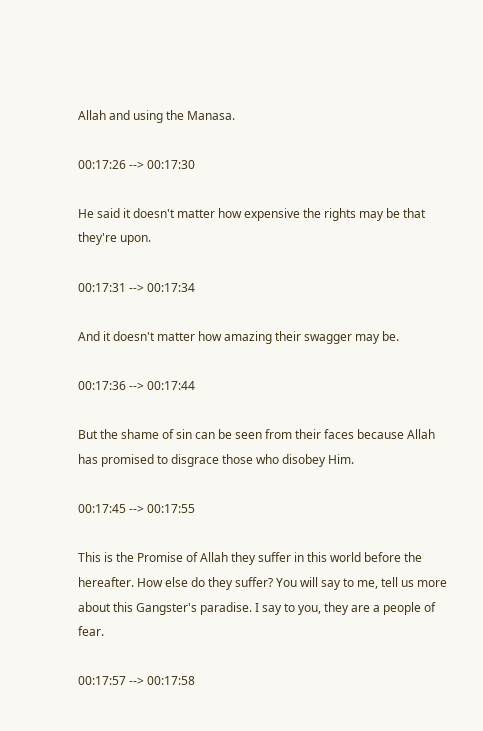Allah and using the Manasa.

00:17:26 --> 00:17:30

He said it doesn't matter how expensive the rights may be that they're upon.

00:17:31 --> 00:17:34

And it doesn't matter how amazing their swagger may be.

00:17:36 --> 00:17:44

But the shame of sin can be seen from their faces because Allah has promised to disgrace those who disobey Him.

00:17:45 --> 00:17:55

This is the Promise of Allah they suffer in this world before the hereafter. How else do they suffer? You will say to me, tell us more about this Gangster's paradise. I say to you, they are a people of fear.

00:17:57 --> 00:17:58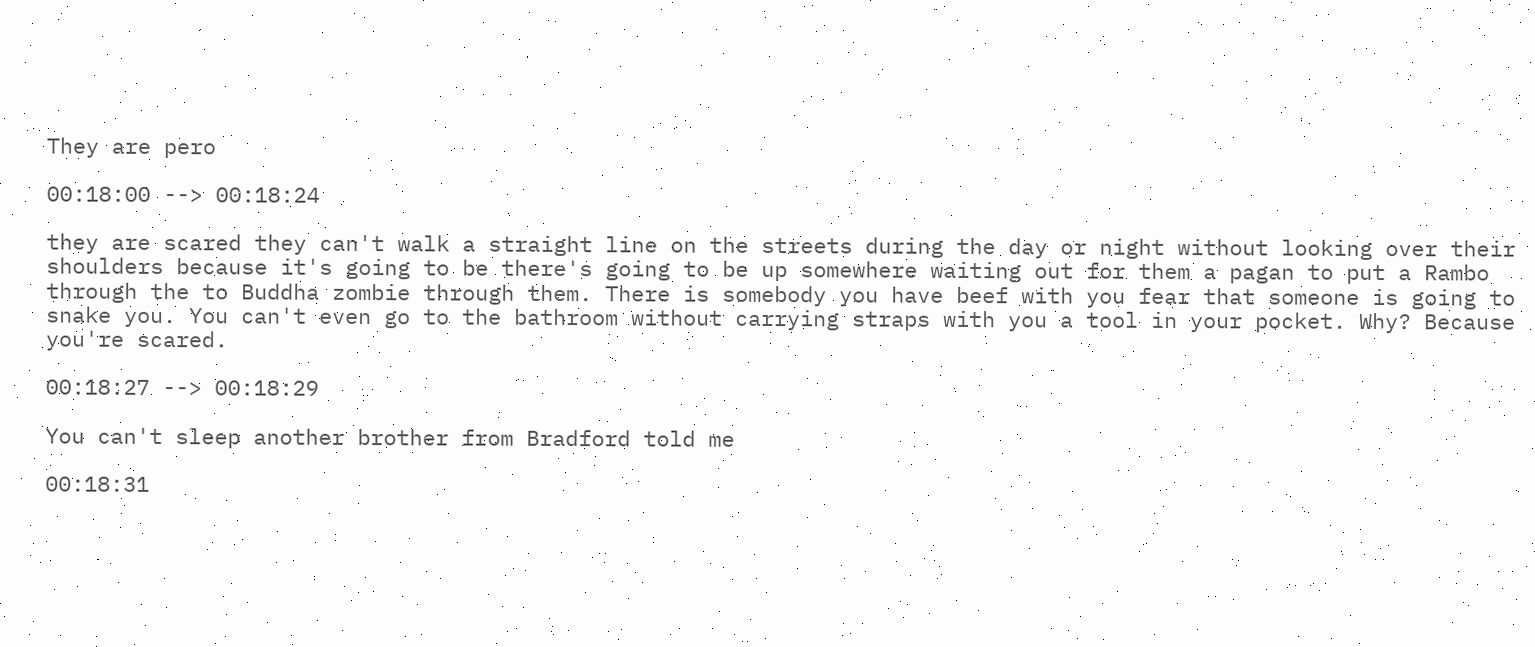They are pero

00:18:00 --> 00:18:24

they are scared they can't walk a straight line on the streets during the day or night without looking over their shoulders because it's going to be there's going to be up somewhere waiting out for them a pagan to put a Rambo through the to Buddha zombie through them. There is somebody you have beef with you fear that someone is going to snake you. You can't even go to the bathroom without carrying straps with you a tool in your pocket. Why? Because you're scared.

00:18:27 --> 00:18:29

You can't sleep another brother from Bradford told me

00:18:31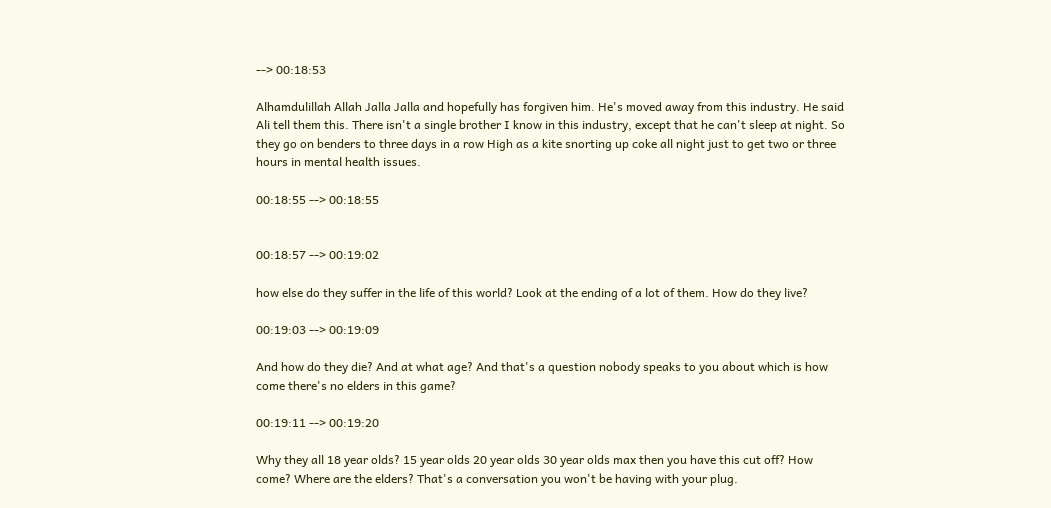--> 00:18:53

Alhamdulillah Allah Jalla Jalla and hopefully has forgiven him. He's moved away from this industry. He said Ali tell them this. There isn't a single brother I know in this industry, except that he can't sleep at night. So they go on benders to three days in a row High as a kite snorting up coke all night just to get two or three hours in mental health issues.

00:18:55 --> 00:18:55


00:18:57 --> 00:19:02

how else do they suffer in the life of this world? Look at the ending of a lot of them. How do they live?

00:19:03 --> 00:19:09

And how do they die? And at what age? And that's a question nobody speaks to you about which is how come there's no elders in this game?

00:19:11 --> 00:19:20

Why they all 18 year olds? 15 year olds 20 year olds 30 year olds max then you have this cut off? How come? Where are the elders? That's a conversation you won't be having with your plug.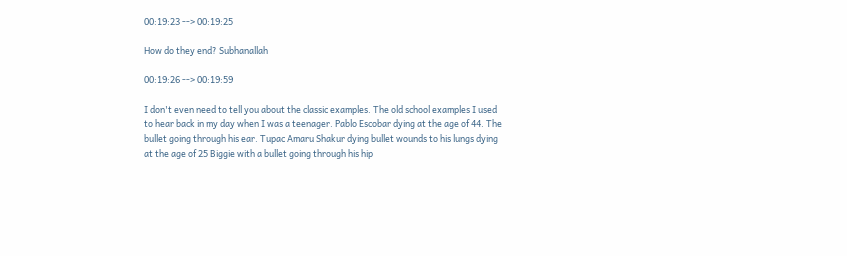00:19:23 --> 00:19:25

How do they end? Subhanallah

00:19:26 --> 00:19:59

I don't even need to tell you about the classic examples. The old school examples I used to hear back in my day when I was a teenager. Pablo Escobar dying at the age of 44. The bullet going through his ear. Tupac Amaru Shakur dying bullet wounds to his lungs dying at the age of 25 Biggie with a bullet going through his hip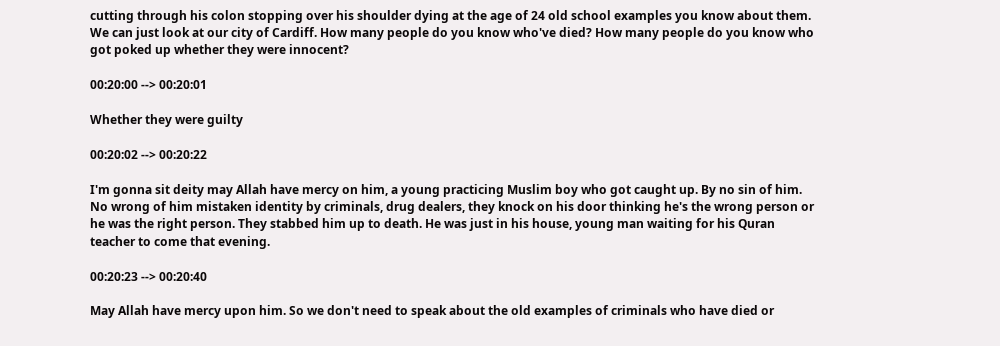cutting through his colon stopping over his shoulder dying at the age of 24 old school examples you know about them. We can just look at our city of Cardiff. How many people do you know who've died? How many people do you know who got poked up whether they were innocent?

00:20:00 --> 00:20:01

Whether they were guilty

00:20:02 --> 00:20:22

I'm gonna sit deity may Allah have mercy on him, a young practicing Muslim boy who got caught up. By no sin of him. No wrong of him mistaken identity by criminals, drug dealers, they knock on his door thinking he's the wrong person or he was the right person. They stabbed him up to death. He was just in his house, young man waiting for his Quran teacher to come that evening.

00:20:23 --> 00:20:40

May Allah have mercy upon him. So we don't need to speak about the old examples of criminals who have died or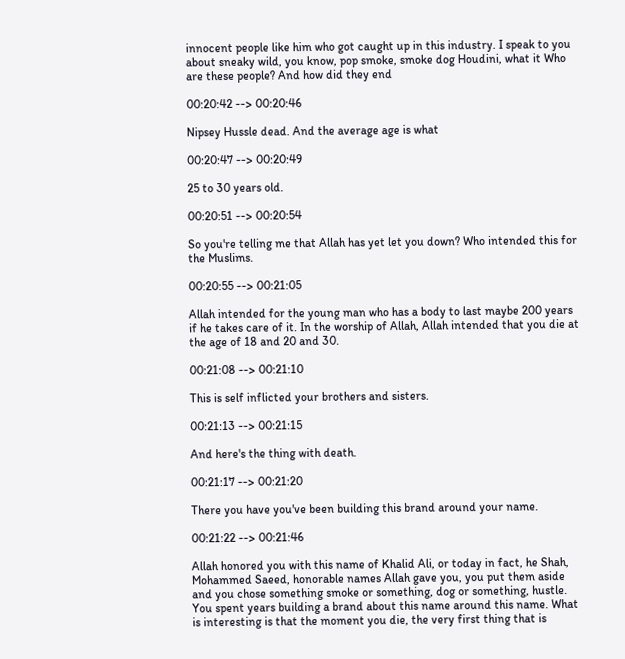innocent people like him who got caught up in this industry. I speak to you about sneaky wild, you know, pop smoke, smoke dog Houdini, what it Who are these people? And how did they end

00:20:42 --> 00:20:46

Nipsey Hussle dead. And the average age is what

00:20:47 --> 00:20:49

25 to 30 years old.

00:20:51 --> 00:20:54

So you're telling me that Allah has yet let you down? Who intended this for the Muslims.

00:20:55 --> 00:21:05

Allah intended for the young man who has a body to last maybe 200 years if he takes care of it. In the worship of Allah, Allah intended that you die at the age of 18 and 20 and 30.

00:21:08 --> 00:21:10

This is self inflicted your brothers and sisters.

00:21:13 --> 00:21:15

And here's the thing with death.

00:21:17 --> 00:21:20

There you have you've been building this brand around your name.

00:21:22 --> 00:21:46

Allah honored you with this name of Khalid Ali, or today in fact, he Shah, Mohammed Saeed, honorable names Allah gave you, you put them aside and you chose something smoke or something, dog or something, hustle. You spent years building a brand about this name around this name. What is interesting is that the moment you die, the very first thing that is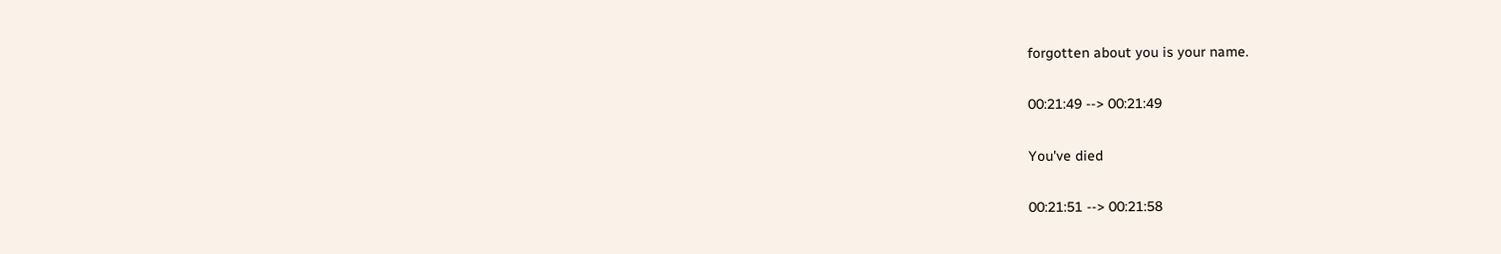forgotten about you is your name.

00:21:49 --> 00:21:49

You've died

00:21:51 --> 00:21:58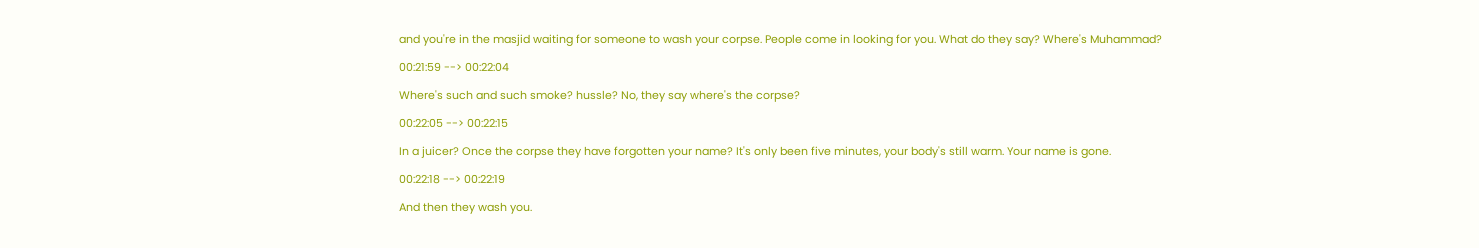and you're in the masjid waiting for someone to wash your corpse. People come in looking for you. What do they say? Where's Muhammad?

00:21:59 --> 00:22:04

Where's such and such smoke? hussle? No, they say where's the corpse?

00:22:05 --> 00:22:15

In a juicer? Once the corpse they have forgotten your name? It's only been five minutes, your body's still warm. Your name is gone.

00:22:18 --> 00:22:19

And then they wash you.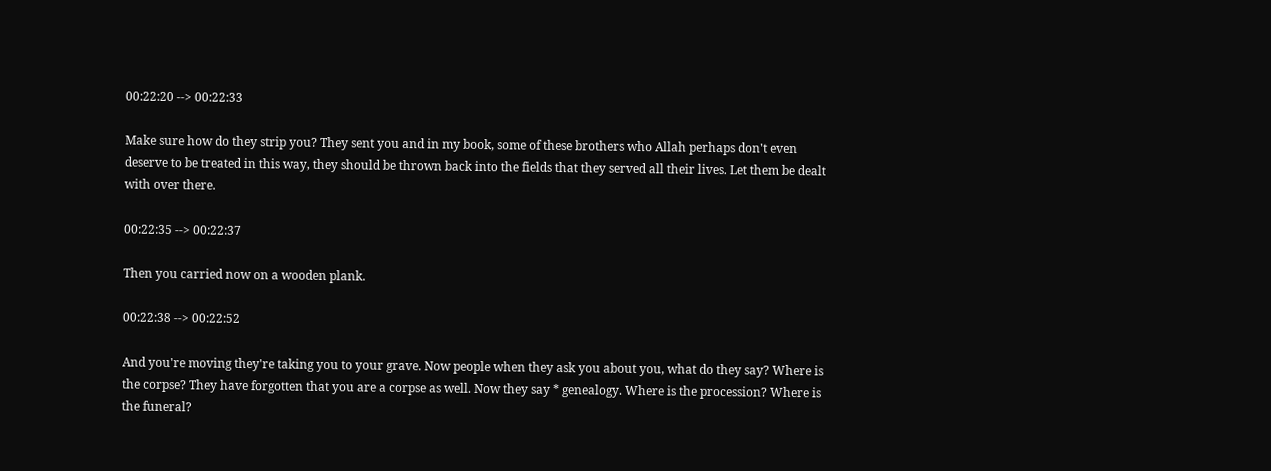00:22:20 --> 00:22:33

Make sure how do they strip you? They sent you and in my book, some of these brothers who Allah perhaps don't even deserve to be treated in this way, they should be thrown back into the fields that they served all their lives. Let them be dealt with over there.

00:22:35 --> 00:22:37

Then you carried now on a wooden plank.

00:22:38 --> 00:22:52

And you're moving they're taking you to your grave. Now people when they ask you about you, what do they say? Where is the corpse? They have forgotten that you are a corpse as well. Now they say * genealogy. Where is the procession? Where is the funeral?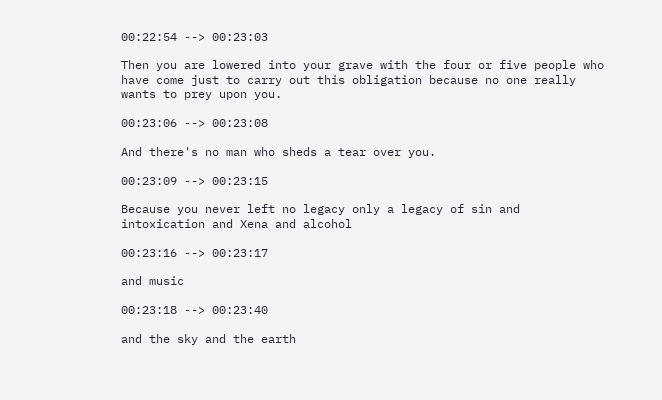00:22:54 --> 00:23:03

Then you are lowered into your grave with the four or five people who have come just to carry out this obligation because no one really wants to prey upon you.

00:23:06 --> 00:23:08

And there's no man who sheds a tear over you.

00:23:09 --> 00:23:15

Because you never left no legacy only a legacy of sin and intoxication and Xena and alcohol

00:23:16 --> 00:23:17

and music

00:23:18 --> 00:23:40

and the sky and the earth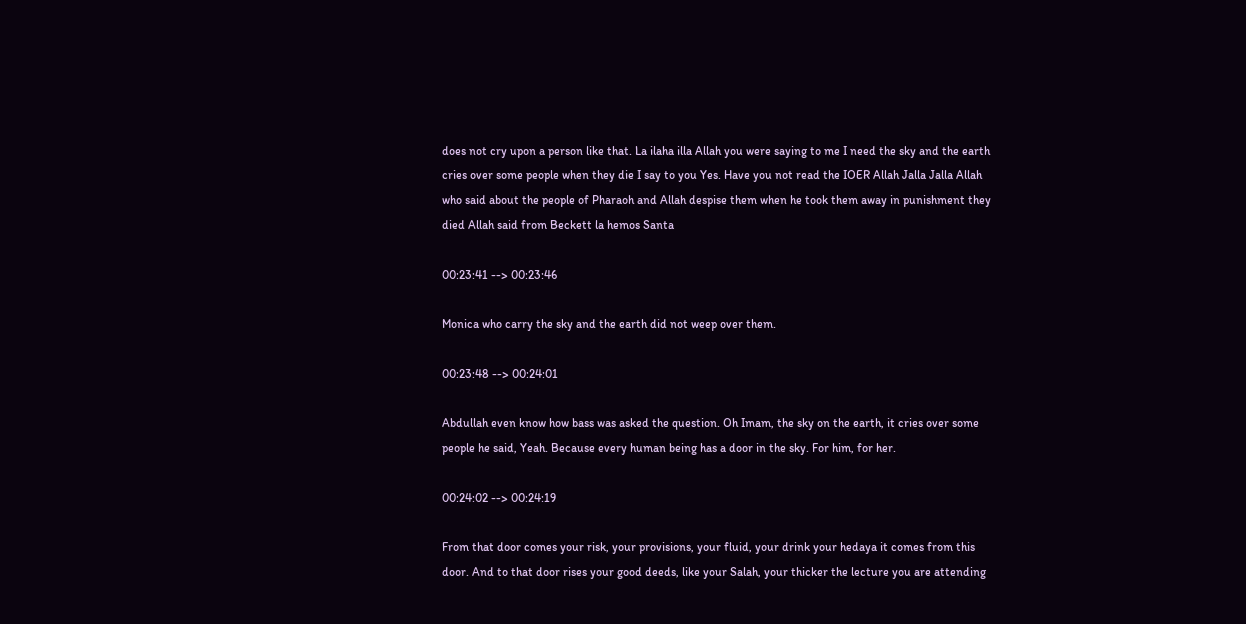does not cry upon a person like that. La ilaha illa Allah you were saying to me I need the sky and the earth cries over some people when they die I say to you Yes. Have you not read the IOER Allah Jalla Jalla Allah who said about the people of Pharaoh and Allah despise them when he took them away in punishment they died Allah said from Beckett la hemos Santa

00:23:41 --> 00:23:46

Monica who carry the sky and the earth did not weep over them.

00:23:48 --> 00:24:01

Abdullah even know how bass was asked the question. Oh Imam, the sky on the earth, it cries over some people he said, Yeah. Because every human being has a door in the sky. For him, for her.

00:24:02 --> 00:24:19

From that door comes your risk, your provisions, your fluid, your drink your hedaya it comes from this door. And to that door rises your good deeds, like your Salah, your thicker the lecture you are attending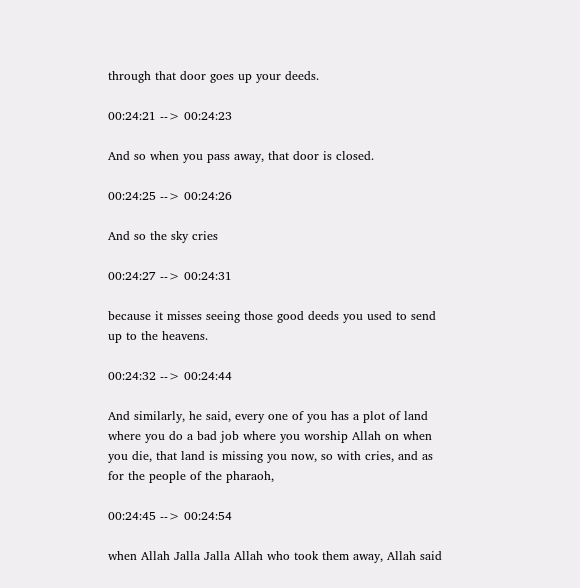through that door goes up your deeds.

00:24:21 --> 00:24:23

And so when you pass away, that door is closed.

00:24:25 --> 00:24:26

And so the sky cries

00:24:27 --> 00:24:31

because it misses seeing those good deeds you used to send up to the heavens.

00:24:32 --> 00:24:44

And similarly, he said, every one of you has a plot of land where you do a bad job where you worship Allah on when you die, that land is missing you now, so with cries, and as for the people of the pharaoh,

00:24:45 --> 00:24:54

when Allah Jalla Jalla Allah who took them away, Allah said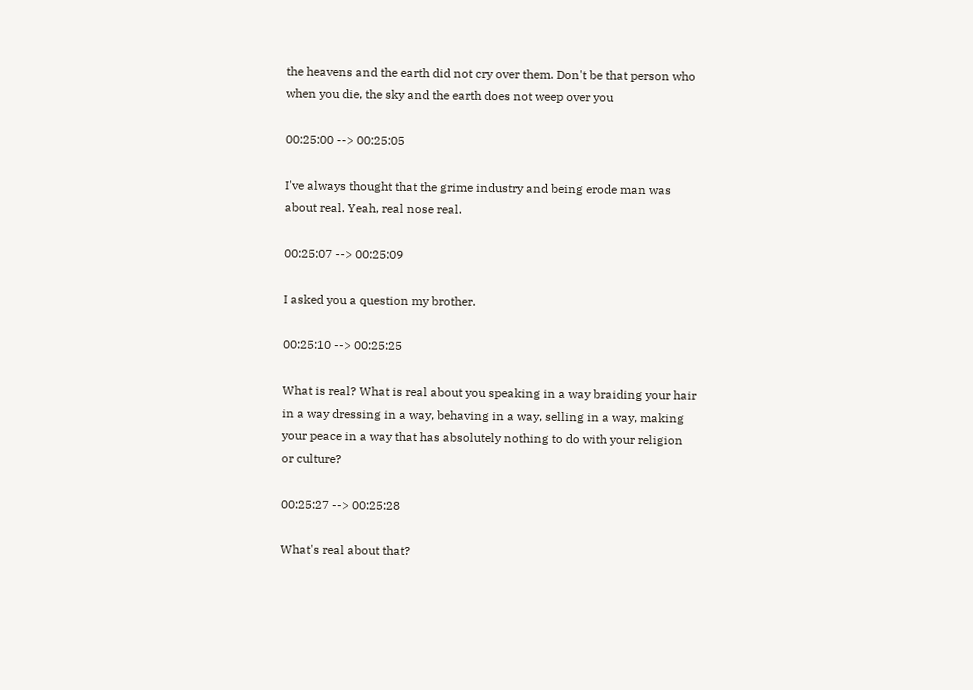the heavens and the earth did not cry over them. Don't be that person who when you die, the sky and the earth does not weep over you

00:25:00 --> 00:25:05

I've always thought that the grime industry and being erode man was about real. Yeah, real nose real.

00:25:07 --> 00:25:09

I asked you a question my brother.

00:25:10 --> 00:25:25

What is real? What is real about you speaking in a way braiding your hair in a way dressing in a way, behaving in a way, selling in a way, making your peace in a way that has absolutely nothing to do with your religion or culture?

00:25:27 --> 00:25:28

What's real about that?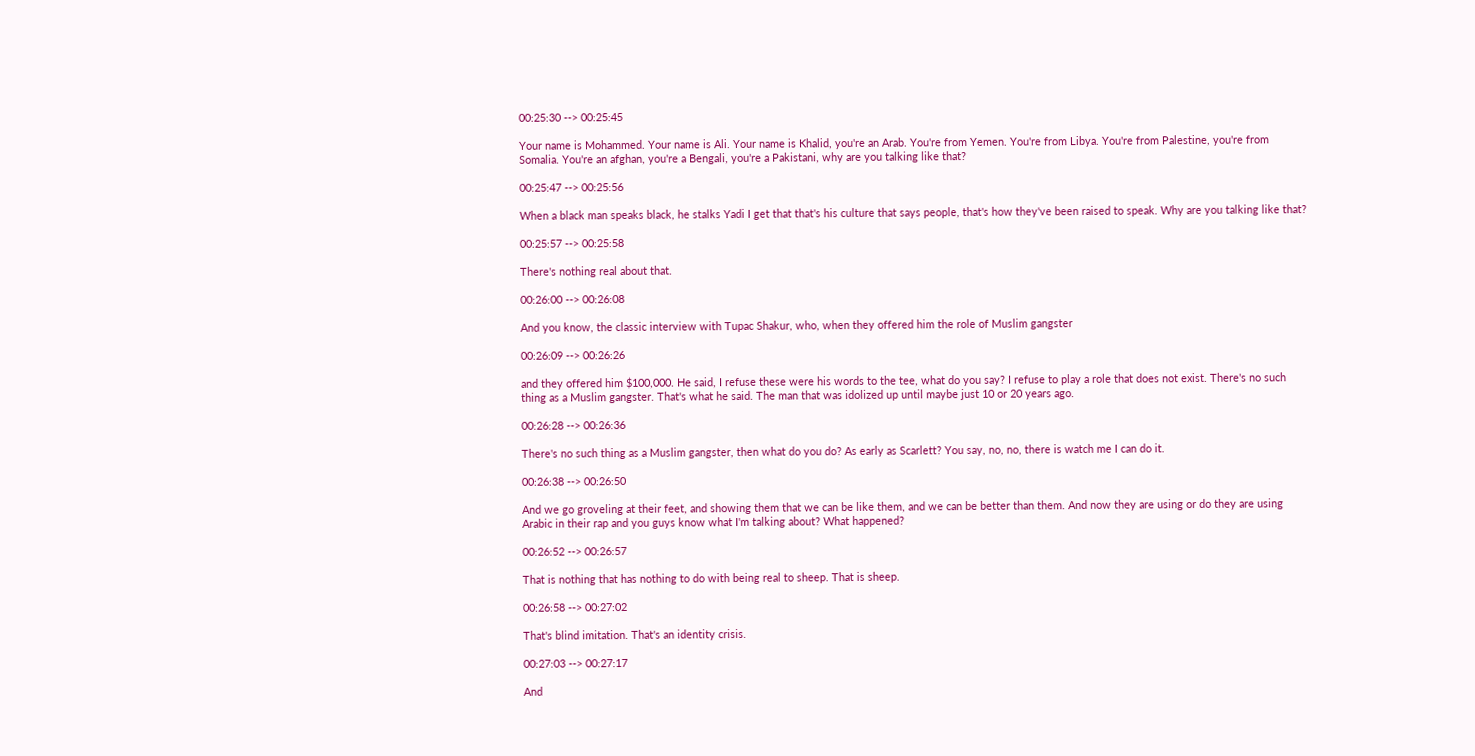00:25:30 --> 00:25:45

Your name is Mohammed. Your name is Ali. Your name is Khalid, you're an Arab. You're from Yemen. You're from Libya. You're from Palestine, you're from Somalia. You're an afghan, you're a Bengali, you're a Pakistani, why are you talking like that?

00:25:47 --> 00:25:56

When a black man speaks black, he stalks Yadi I get that that's his culture that says people, that's how they've been raised to speak. Why are you talking like that?

00:25:57 --> 00:25:58

There's nothing real about that.

00:26:00 --> 00:26:08

And you know, the classic interview with Tupac Shakur, who, when they offered him the role of Muslim gangster

00:26:09 --> 00:26:26

and they offered him $100,000. He said, I refuse these were his words to the tee, what do you say? I refuse to play a role that does not exist. There's no such thing as a Muslim gangster. That's what he said. The man that was idolized up until maybe just 10 or 20 years ago.

00:26:28 --> 00:26:36

There's no such thing as a Muslim gangster, then what do you do? As early as Scarlett? You say, no, no, there is watch me I can do it.

00:26:38 --> 00:26:50

And we go groveling at their feet, and showing them that we can be like them, and we can be better than them. And now they are using or do they are using Arabic in their rap and you guys know what I'm talking about? What happened?

00:26:52 --> 00:26:57

That is nothing that has nothing to do with being real to sheep. That is sheep.

00:26:58 --> 00:27:02

That's blind imitation. That's an identity crisis.

00:27:03 --> 00:27:17

And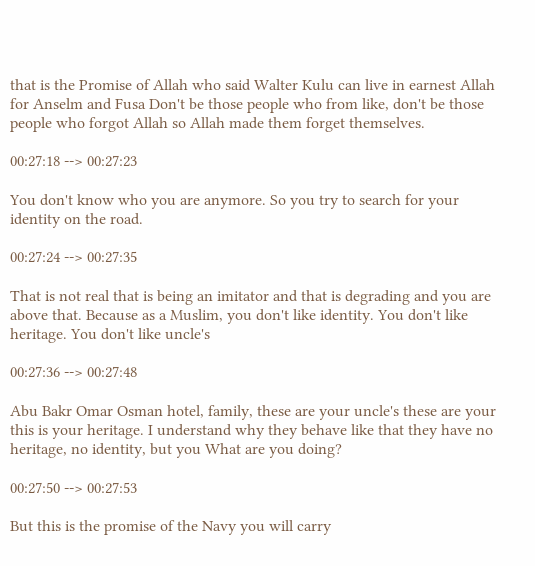that is the Promise of Allah who said Walter Kulu can live in earnest Allah for Anselm and Fusa Don't be those people who from like, don't be those people who forgot Allah so Allah made them forget themselves.

00:27:18 --> 00:27:23

You don't know who you are anymore. So you try to search for your identity on the road.

00:27:24 --> 00:27:35

That is not real that is being an imitator and that is degrading and you are above that. Because as a Muslim, you don't like identity. You don't like heritage. You don't like uncle's

00:27:36 --> 00:27:48

Abu Bakr Omar Osman hotel, family, these are your uncle's these are your this is your heritage. I understand why they behave like that they have no heritage, no identity, but you What are you doing?

00:27:50 --> 00:27:53

But this is the promise of the Navy you will carry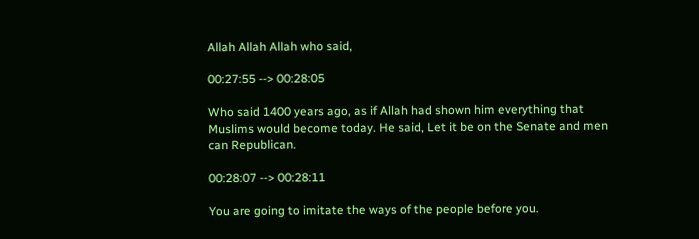Allah Allah Allah who said,

00:27:55 --> 00:28:05

Who said 1400 years ago, as if Allah had shown him everything that Muslims would become today. He said, Let it be on the Senate and men can Republican.

00:28:07 --> 00:28:11

You are going to imitate the ways of the people before you.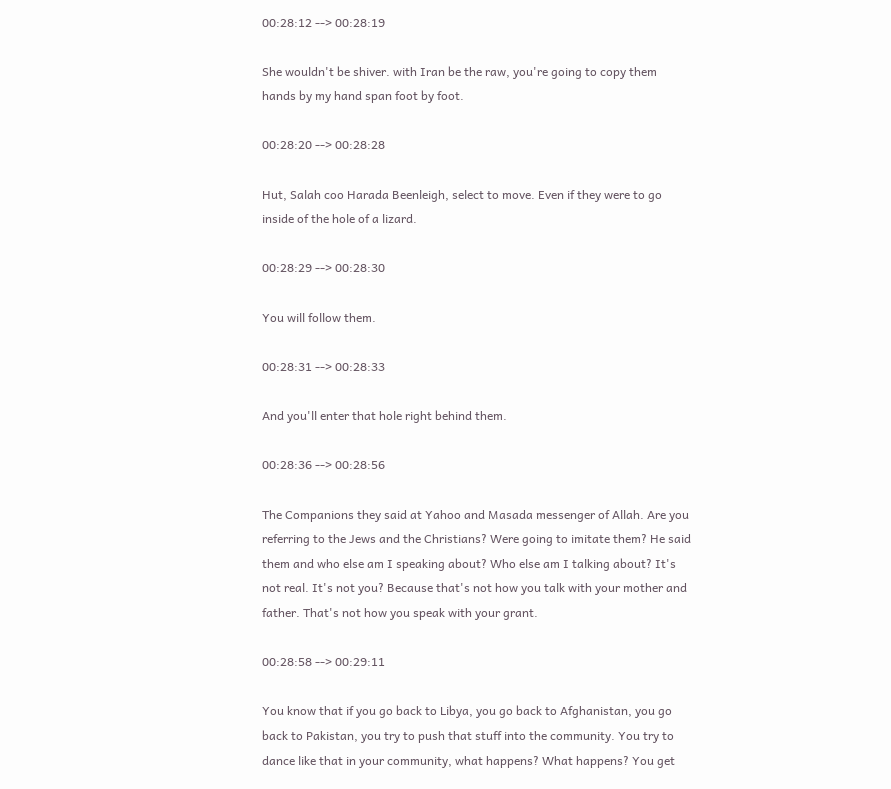00:28:12 --> 00:28:19

She wouldn't be shiver. with Iran be the raw, you're going to copy them hands by my hand span foot by foot.

00:28:20 --> 00:28:28

Hut, Salah coo Harada Beenleigh, select to move. Even if they were to go inside of the hole of a lizard.

00:28:29 --> 00:28:30

You will follow them.

00:28:31 --> 00:28:33

And you'll enter that hole right behind them.

00:28:36 --> 00:28:56

The Companions they said at Yahoo and Masada messenger of Allah. Are you referring to the Jews and the Christians? Were going to imitate them? He said them and who else am I speaking about? Who else am I talking about? It's not real. It's not you? Because that's not how you talk with your mother and father. That's not how you speak with your grant.

00:28:58 --> 00:29:11

You know that if you go back to Libya, you go back to Afghanistan, you go back to Pakistan, you try to push that stuff into the community. You try to dance like that in your community, what happens? What happens? You get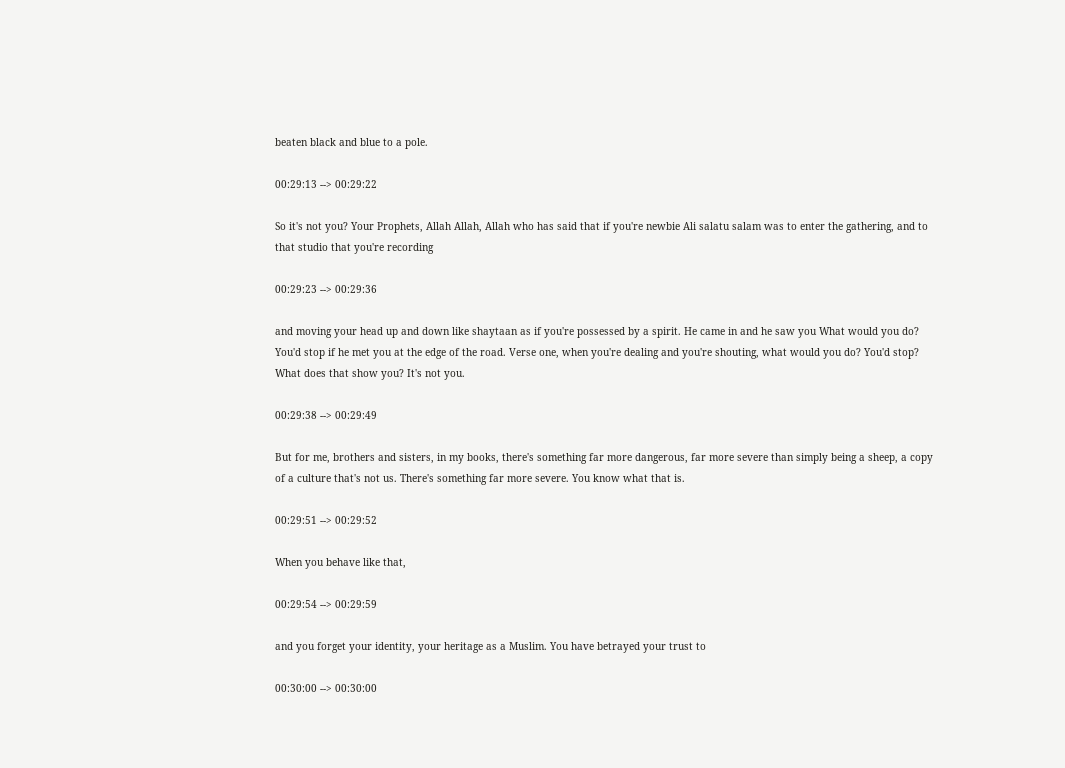beaten black and blue to a pole.

00:29:13 --> 00:29:22

So it's not you? Your Prophets, Allah Allah, Allah who has said that if you're newbie Ali salatu salam was to enter the gathering, and to that studio that you're recording

00:29:23 --> 00:29:36

and moving your head up and down like shaytaan as if you're possessed by a spirit. He came in and he saw you What would you do? You'd stop if he met you at the edge of the road. Verse one, when you're dealing and you're shouting, what would you do? You'd stop? What does that show you? It's not you.

00:29:38 --> 00:29:49

But for me, brothers and sisters, in my books, there's something far more dangerous, far more severe than simply being a sheep, a copy of a culture that's not us. There's something far more severe. You know what that is.

00:29:51 --> 00:29:52

When you behave like that,

00:29:54 --> 00:29:59

and you forget your identity, your heritage as a Muslim. You have betrayed your trust to

00:30:00 --> 00:30:00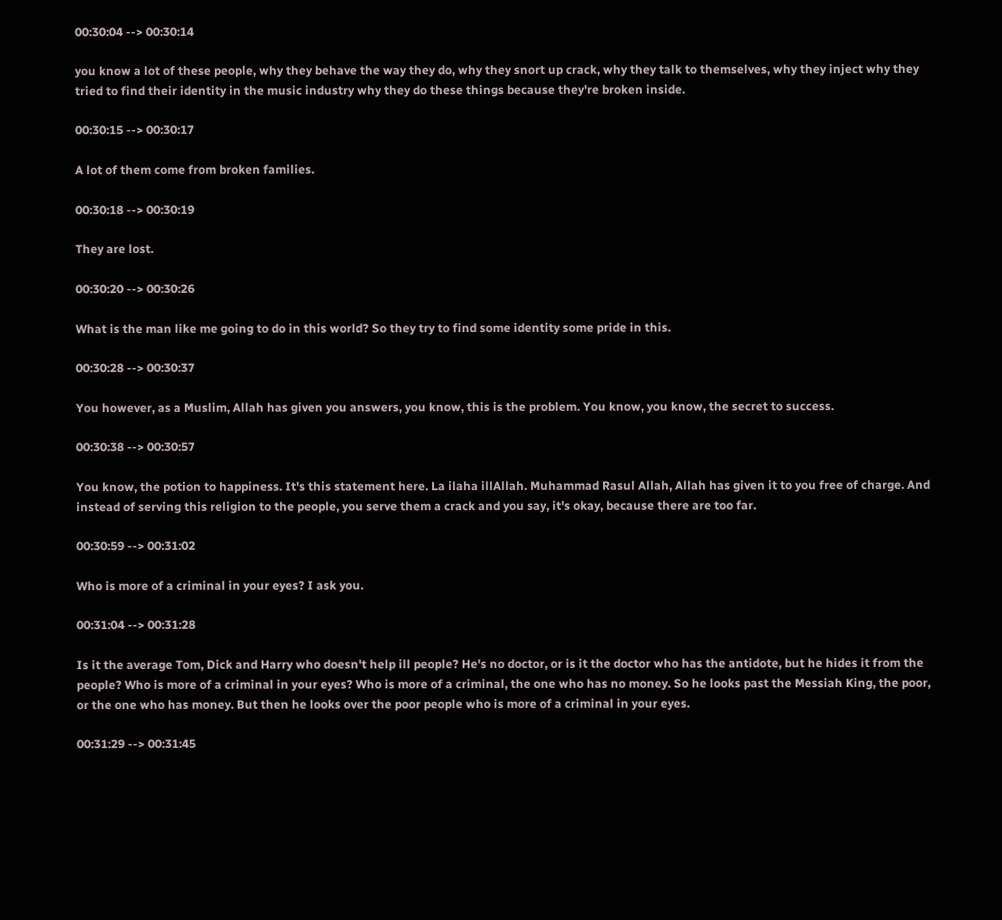00:30:04 --> 00:30:14

you know a lot of these people, why they behave the way they do, why they snort up crack, why they talk to themselves, why they inject why they tried to find their identity in the music industry why they do these things because they're broken inside.

00:30:15 --> 00:30:17

A lot of them come from broken families.

00:30:18 --> 00:30:19

They are lost.

00:30:20 --> 00:30:26

What is the man like me going to do in this world? So they try to find some identity some pride in this.

00:30:28 --> 00:30:37

You however, as a Muslim, Allah has given you answers, you know, this is the problem. You know, you know, the secret to success.

00:30:38 --> 00:30:57

You know, the potion to happiness. It's this statement here. La ilaha illAllah. Muhammad Rasul Allah, Allah has given it to you free of charge. And instead of serving this religion to the people, you serve them a crack and you say, it's okay, because there are too far.

00:30:59 --> 00:31:02

Who is more of a criminal in your eyes? I ask you.

00:31:04 --> 00:31:28

Is it the average Tom, Dick and Harry who doesn't help ill people? He's no doctor, or is it the doctor who has the antidote, but he hides it from the people? Who is more of a criminal in your eyes? Who is more of a criminal, the one who has no money. So he looks past the Messiah King, the poor, or the one who has money. But then he looks over the poor people who is more of a criminal in your eyes.

00:31:29 --> 00:31:45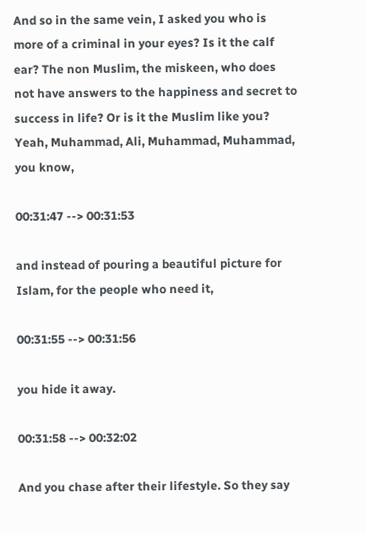And so in the same vein, I asked you who is more of a criminal in your eyes? Is it the calf ear? The non Muslim, the miskeen, who does not have answers to the happiness and secret to success in life? Or is it the Muslim like you? Yeah, Muhammad, Ali, Muhammad, Muhammad, you know,

00:31:47 --> 00:31:53

and instead of pouring a beautiful picture for Islam, for the people who need it,

00:31:55 --> 00:31:56

you hide it away.

00:31:58 --> 00:32:02

And you chase after their lifestyle. So they say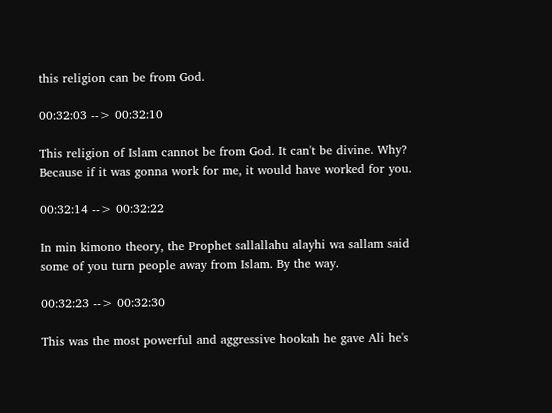this religion can be from God.

00:32:03 --> 00:32:10

This religion of Islam cannot be from God. It can't be divine. Why? Because if it was gonna work for me, it would have worked for you.

00:32:14 --> 00:32:22

In min kimono theory, the Prophet sallallahu alayhi wa sallam said some of you turn people away from Islam. By the way.

00:32:23 --> 00:32:30

This was the most powerful and aggressive hookah he gave Ali he's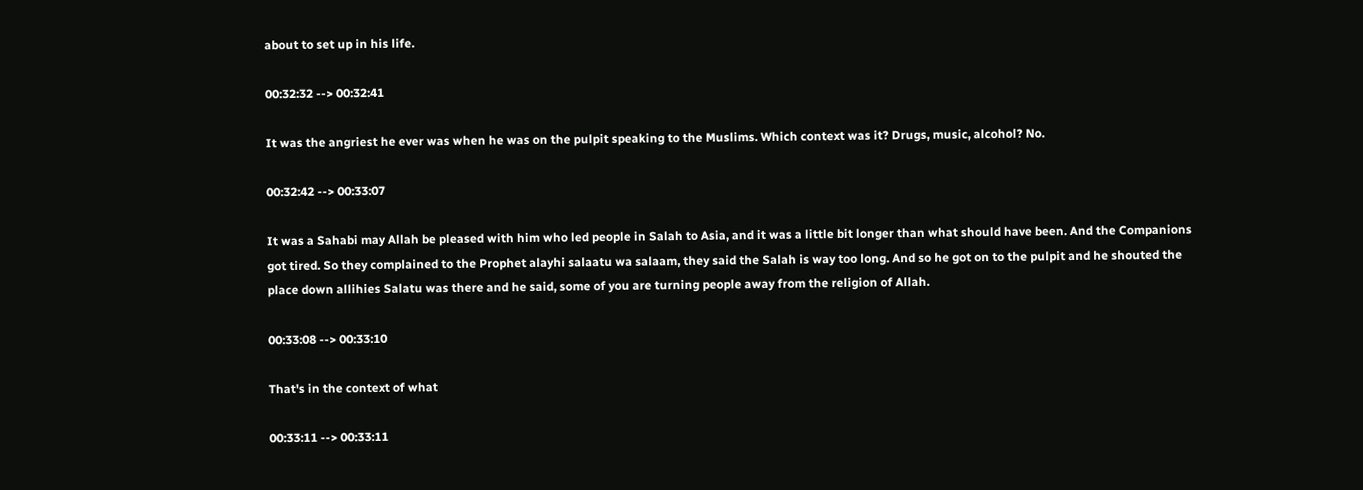about to set up in his life.

00:32:32 --> 00:32:41

It was the angriest he ever was when he was on the pulpit speaking to the Muslims. Which context was it? Drugs, music, alcohol? No.

00:32:42 --> 00:33:07

It was a Sahabi may Allah be pleased with him who led people in Salah to Asia, and it was a little bit longer than what should have been. And the Companions got tired. So they complained to the Prophet alayhi salaatu wa salaam, they said the Salah is way too long. And so he got on to the pulpit and he shouted the place down allihies Salatu was there and he said, some of you are turning people away from the religion of Allah.

00:33:08 --> 00:33:10

That's in the context of what

00:33:11 --> 00:33:11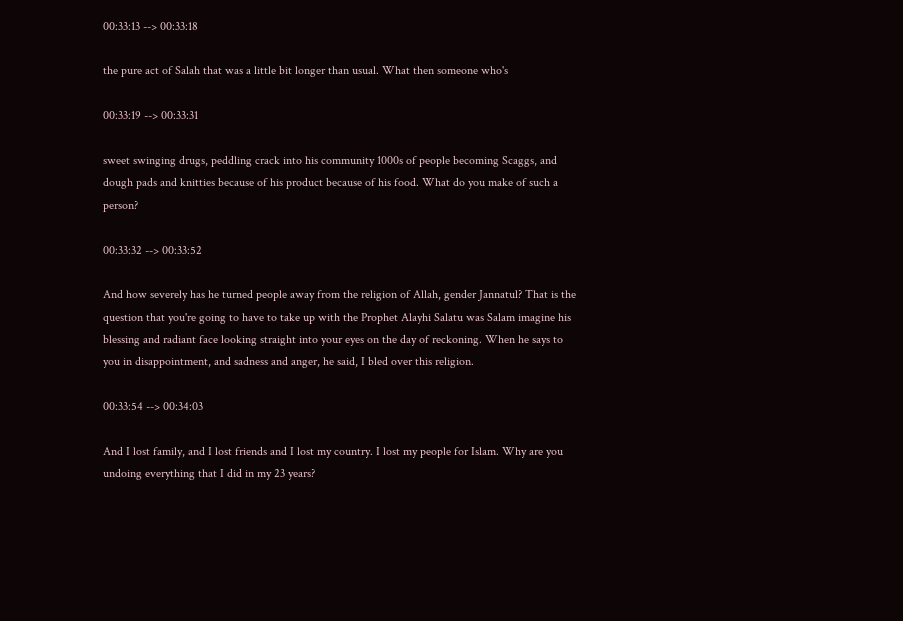00:33:13 --> 00:33:18

the pure act of Salah that was a little bit longer than usual. What then someone who's

00:33:19 --> 00:33:31

sweet swinging drugs, peddling crack into his community 1000s of people becoming Scaggs, and dough pads and knitties because of his product because of his food. What do you make of such a person?

00:33:32 --> 00:33:52

And how severely has he turned people away from the religion of Allah, gender Jannatul? That is the question that you're going to have to take up with the Prophet Alayhi Salatu was Salam imagine his blessing and radiant face looking straight into your eyes on the day of reckoning. When he says to you in disappointment, and sadness and anger, he said, I bled over this religion.

00:33:54 --> 00:34:03

And I lost family, and I lost friends and I lost my country. I lost my people for Islam. Why are you undoing everything that I did in my 23 years?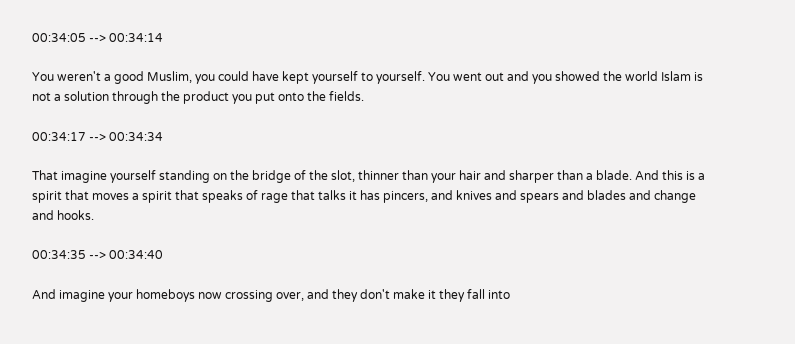00:34:05 --> 00:34:14

You weren't a good Muslim, you could have kept yourself to yourself. You went out and you showed the world Islam is not a solution through the product you put onto the fields.

00:34:17 --> 00:34:34

That imagine yourself standing on the bridge of the slot, thinner than your hair and sharper than a blade. And this is a spirit that moves a spirit that speaks of rage that talks it has pincers, and knives and spears and blades and change and hooks.

00:34:35 --> 00:34:40

And imagine your homeboys now crossing over, and they don't make it they fall into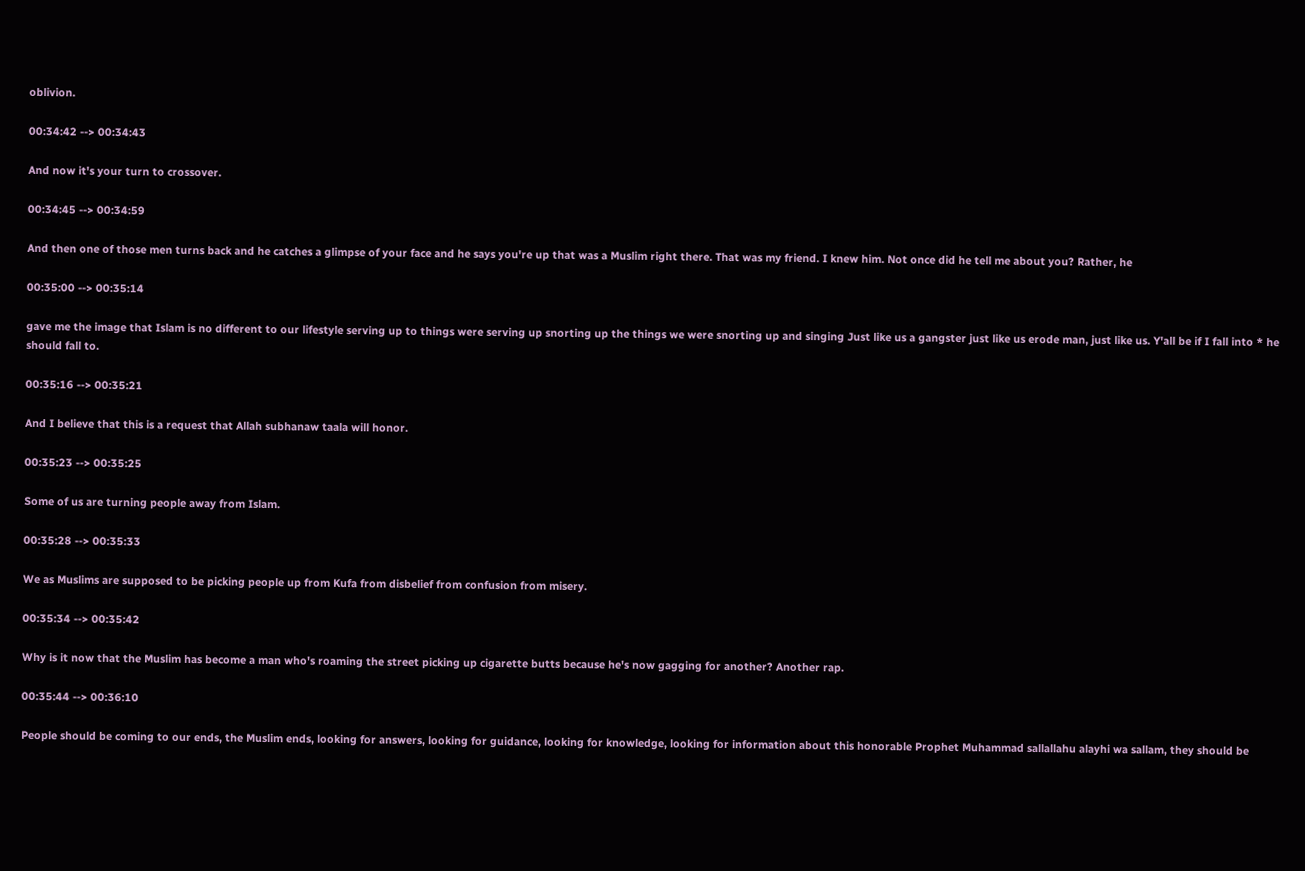oblivion.

00:34:42 --> 00:34:43

And now it's your turn to crossover.

00:34:45 --> 00:34:59

And then one of those men turns back and he catches a glimpse of your face and he says you're up that was a Muslim right there. That was my friend. I knew him. Not once did he tell me about you? Rather, he

00:35:00 --> 00:35:14

gave me the image that Islam is no different to our lifestyle serving up to things were serving up snorting up the things we were snorting up and singing Just like us a gangster just like us erode man, just like us. Y'all be if I fall into * he should fall to.

00:35:16 --> 00:35:21

And I believe that this is a request that Allah subhanaw taala will honor.

00:35:23 --> 00:35:25

Some of us are turning people away from Islam.

00:35:28 --> 00:35:33

We as Muslims are supposed to be picking people up from Kufa from disbelief from confusion from misery.

00:35:34 --> 00:35:42

Why is it now that the Muslim has become a man who's roaming the street picking up cigarette butts because he's now gagging for another? Another rap.

00:35:44 --> 00:36:10

People should be coming to our ends, the Muslim ends, looking for answers, looking for guidance, looking for knowledge, looking for information about this honorable Prophet Muhammad sallallahu alayhi wa sallam, they should be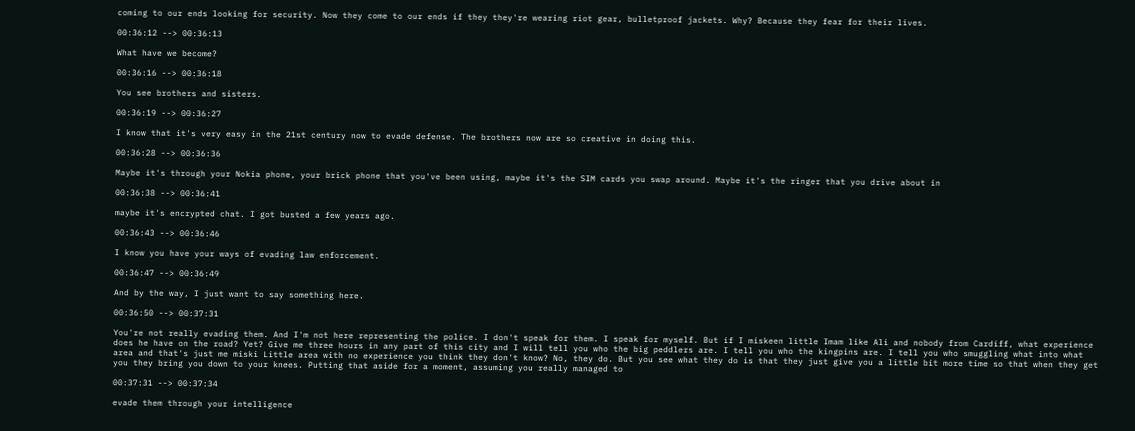coming to our ends looking for security. Now they come to our ends if they they're wearing riot gear, bulletproof jackets. Why? Because they fear for their lives.

00:36:12 --> 00:36:13

What have we become?

00:36:16 --> 00:36:18

You see brothers and sisters.

00:36:19 --> 00:36:27

I know that it's very easy in the 21st century now to evade defense. The brothers now are so creative in doing this.

00:36:28 --> 00:36:36

Maybe it's through your Nokia phone, your brick phone that you've been using, maybe it's the SIM cards you swap around. Maybe it's the ringer that you drive about in

00:36:38 --> 00:36:41

maybe it's encrypted chat. I got busted a few years ago.

00:36:43 --> 00:36:46

I know you have your ways of evading law enforcement.

00:36:47 --> 00:36:49

And by the way, I just want to say something here.

00:36:50 --> 00:37:31

You're not really evading them. And I'm not here representing the police. I don't speak for them. I speak for myself. But if I miskeen little Imam like Ali and nobody from Cardiff, what experience does he have on the road? Yet? Give me three hours in any part of this city and I will tell you who the big peddlers are. I tell you who the kingpins are. I tell you who smuggling what into what area and that's just me miski Little area with no experience you think they don't know? No, they do. But you see what they do is that they just give you a little bit more time so that when they get you they bring you down to your knees. Putting that aside for a moment, assuming you really managed to

00:37:31 --> 00:37:34

evade them through your intelligence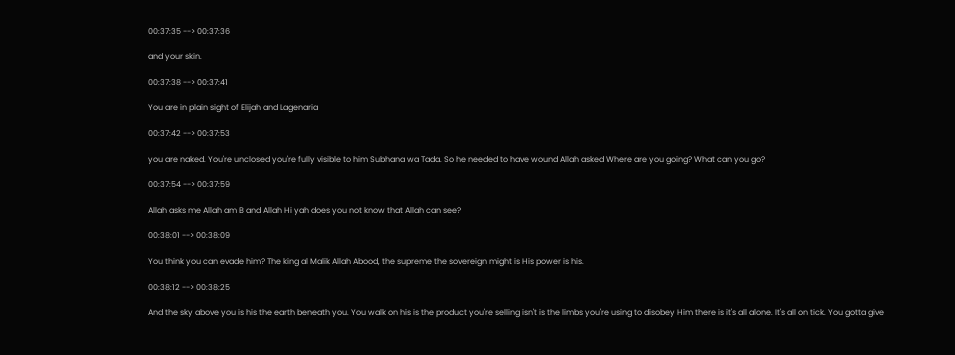00:37:35 --> 00:37:36

and your skin.

00:37:38 --> 00:37:41

You are in plain sight of Elijah and Lagenaria

00:37:42 --> 00:37:53

you are naked. You're unclosed you're fully visible to him Subhana wa Tada. So he needed to have wound Allah asked Where are you going? What can you go?

00:37:54 --> 00:37:59

Allah asks me Allah am B and Allah Hi yah does you not know that Allah can see?

00:38:01 --> 00:38:09

You think you can evade him? The king al Malik Allah Abood, the supreme the sovereign might is His power is his.

00:38:12 --> 00:38:25

And the sky above you is his the earth beneath you. You walk on his is the product you're selling isn't is the limbs you're using to disobey Him there is it's all alone. It's all on tick. You gotta give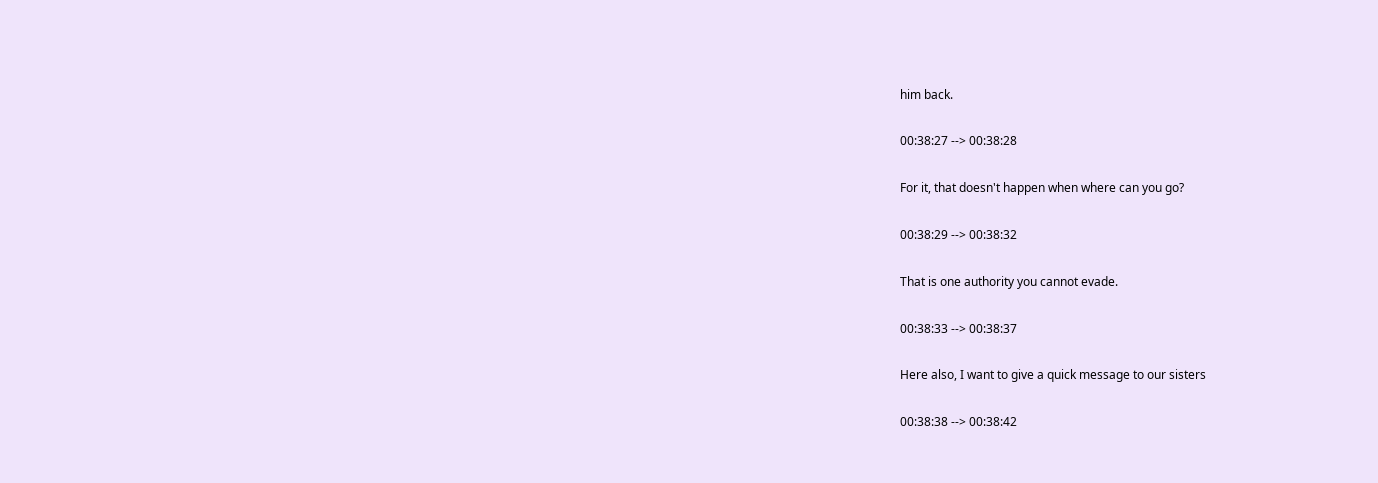him back.

00:38:27 --> 00:38:28

For it, that doesn't happen when where can you go?

00:38:29 --> 00:38:32

That is one authority you cannot evade.

00:38:33 --> 00:38:37

Here also, I want to give a quick message to our sisters

00:38:38 --> 00:38:42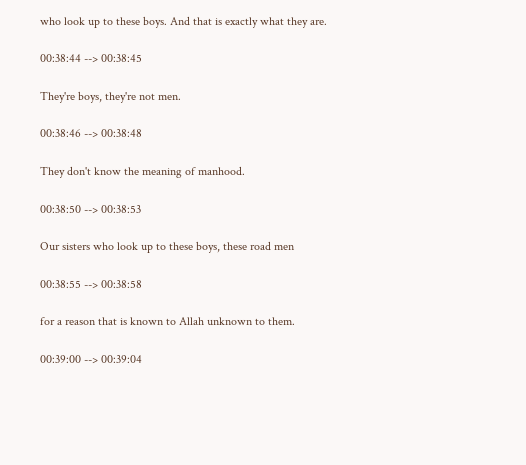who look up to these boys. And that is exactly what they are.

00:38:44 --> 00:38:45

They're boys, they're not men.

00:38:46 --> 00:38:48

They don't know the meaning of manhood.

00:38:50 --> 00:38:53

Our sisters who look up to these boys, these road men

00:38:55 --> 00:38:58

for a reason that is known to Allah unknown to them.

00:39:00 --> 00:39:04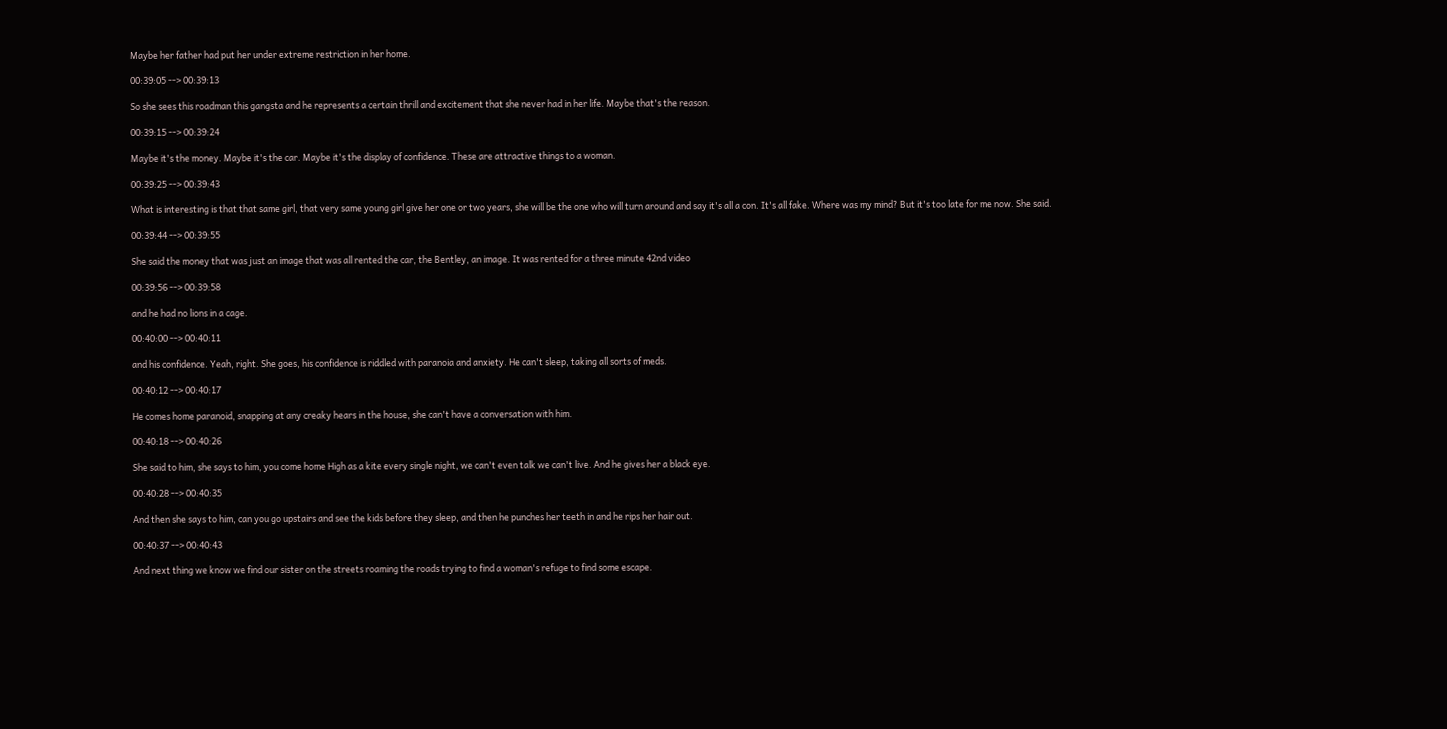Maybe her father had put her under extreme restriction in her home.

00:39:05 --> 00:39:13

So she sees this roadman this gangsta and he represents a certain thrill and excitement that she never had in her life. Maybe that's the reason.

00:39:15 --> 00:39:24

Maybe it's the money. Maybe it's the car. Maybe it's the display of confidence. These are attractive things to a woman.

00:39:25 --> 00:39:43

What is interesting is that that same girl, that very same young girl give her one or two years, she will be the one who will turn around and say it's all a con. It's all fake. Where was my mind? But it's too late for me now. She said.

00:39:44 --> 00:39:55

She said the money that was just an image that was all rented the car, the Bentley, an image. It was rented for a three minute 42nd video

00:39:56 --> 00:39:58

and he had no lions in a cage.

00:40:00 --> 00:40:11

and his confidence. Yeah, right. She goes, his confidence is riddled with paranoia and anxiety. He can't sleep, taking all sorts of meds.

00:40:12 --> 00:40:17

He comes home paranoid, snapping at any creaky hears in the house, she can't have a conversation with him.

00:40:18 --> 00:40:26

She said to him, she says to him, you come home High as a kite every single night, we can't even talk we can't live. And he gives her a black eye.

00:40:28 --> 00:40:35

And then she says to him, can you go upstairs and see the kids before they sleep, and then he punches her teeth in and he rips her hair out.

00:40:37 --> 00:40:43

And next thing we know we find our sister on the streets roaming the roads trying to find a woman's refuge to find some escape.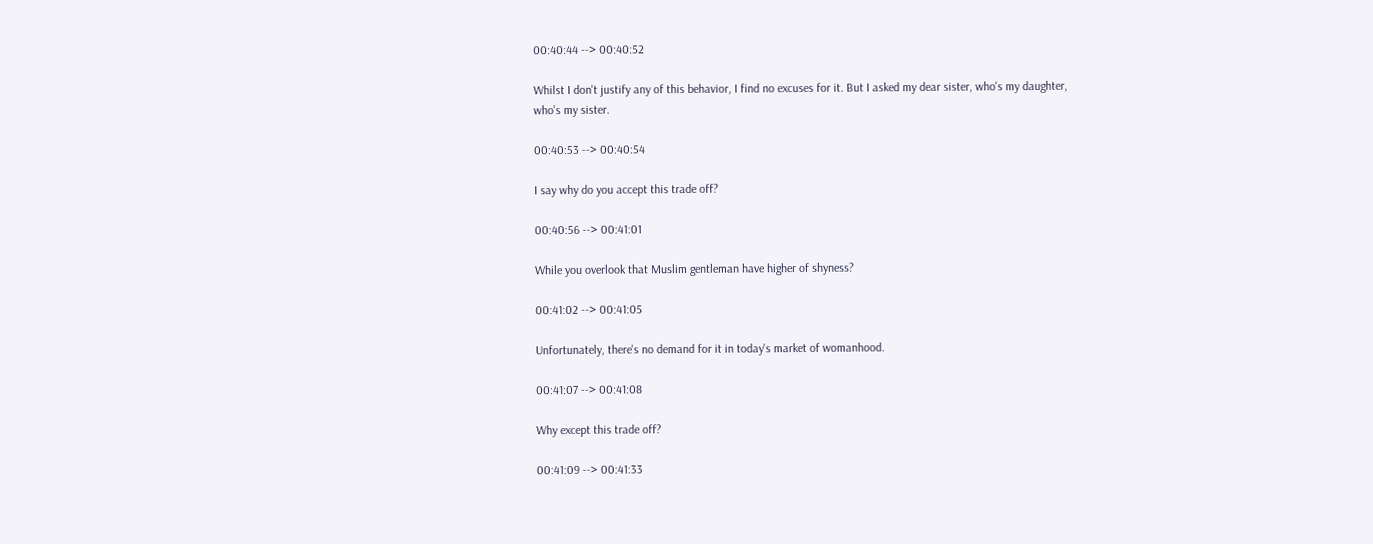00:40:44 --> 00:40:52

Whilst I don't justify any of this behavior, I find no excuses for it. But I asked my dear sister, who's my daughter, who's my sister.

00:40:53 --> 00:40:54

I say why do you accept this trade off?

00:40:56 --> 00:41:01

While you overlook that Muslim gentleman have higher of shyness?

00:41:02 --> 00:41:05

Unfortunately, there's no demand for it in today's market of womanhood.

00:41:07 --> 00:41:08

Why except this trade off?

00:41:09 --> 00:41:33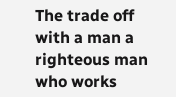The trade off with a man a righteous man who works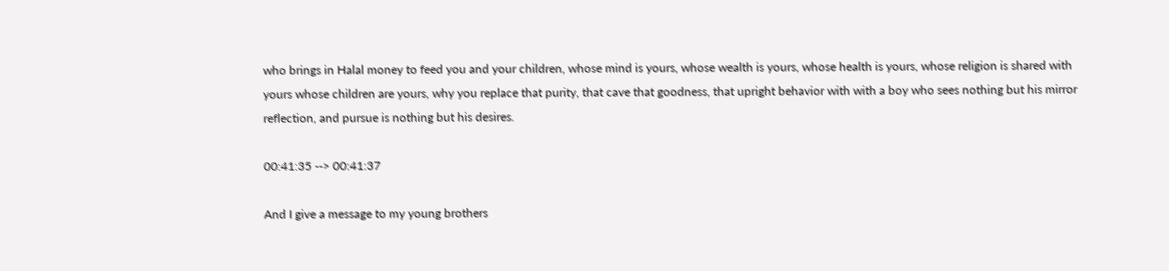who brings in Halal money to feed you and your children, whose mind is yours, whose wealth is yours, whose health is yours, whose religion is shared with yours whose children are yours, why you replace that purity, that cave that goodness, that upright behavior with with a boy who sees nothing but his mirror reflection, and pursue is nothing but his desires.

00:41:35 --> 00:41:37

And I give a message to my young brothers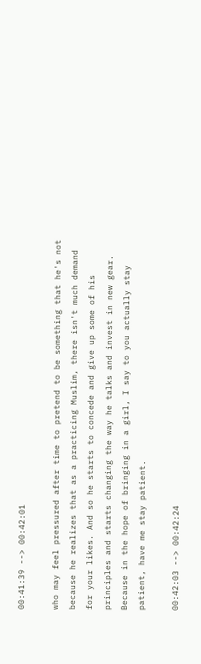00:41:39 --> 00:42:01

who may feel pressured after time to pretend to be something that he's not because he realizes that as a practicing Muslim, there isn't much demand for your likes. And so he starts to concede and give up some of his principles and starts changing the way he talks and invest in new gear. Because in the hope of bringing in a girl, I say to you actually stay patient, have me stay patient.

00:42:03 --> 00:42:24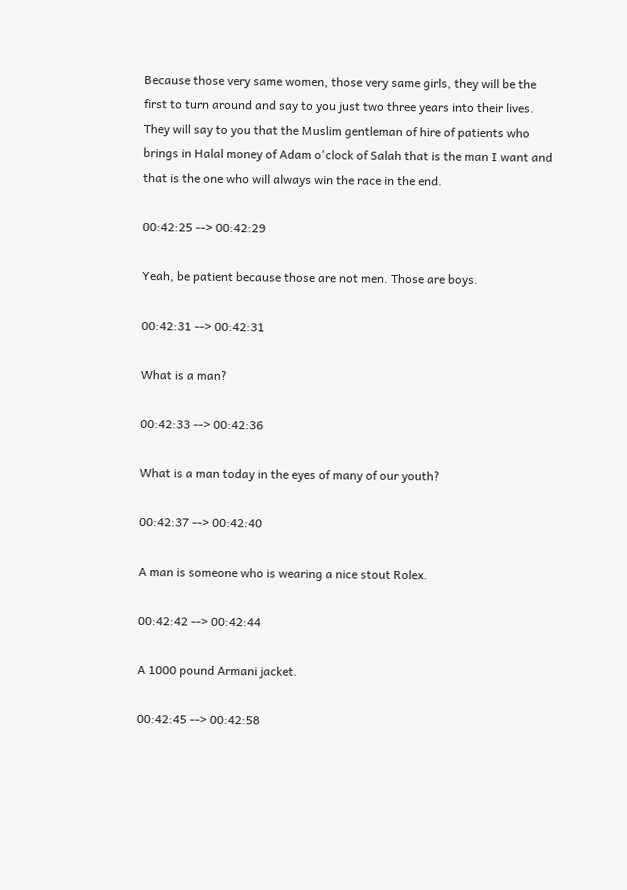Because those very same women, those very same girls, they will be the first to turn around and say to you just two three years into their lives. They will say to you that the Muslim gentleman of hire of patients who brings in Halal money of Adam o'clock of Salah that is the man I want and that is the one who will always win the race in the end.

00:42:25 --> 00:42:29

Yeah, be patient because those are not men. Those are boys.

00:42:31 --> 00:42:31

What is a man?

00:42:33 --> 00:42:36

What is a man today in the eyes of many of our youth?

00:42:37 --> 00:42:40

A man is someone who is wearing a nice stout Rolex.

00:42:42 --> 00:42:44

A 1000 pound Armani jacket.

00:42:45 --> 00:42:58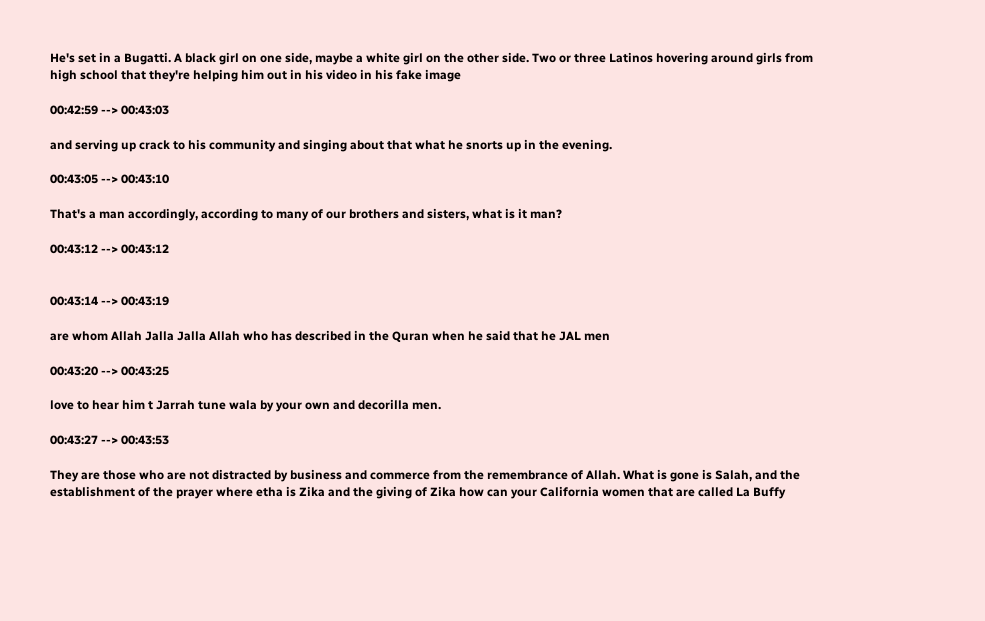He's set in a Bugatti. A black girl on one side, maybe a white girl on the other side. Two or three Latinos hovering around girls from high school that they're helping him out in his video in his fake image

00:42:59 --> 00:43:03

and serving up crack to his community and singing about that what he snorts up in the evening.

00:43:05 --> 00:43:10

That's a man accordingly, according to many of our brothers and sisters, what is it man?

00:43:12 --> 00:43:12


00:43:14 --> 00:43:19

are whom Allah Jalla Jalla Allah who has described in the Quran when he said that he JAL men

00:43:20 --> 00:43:25

love to hear him t Jarrah tune wala by your own and decorilla men.

00:43:27 --> 00:43:53

They are those who are not distracted by business and commerce from the remembrance of Allah. What is gone is Salah, and the establishment of the prayer where etha is Zika and the giving of Zika how can your California women that are called La Buffy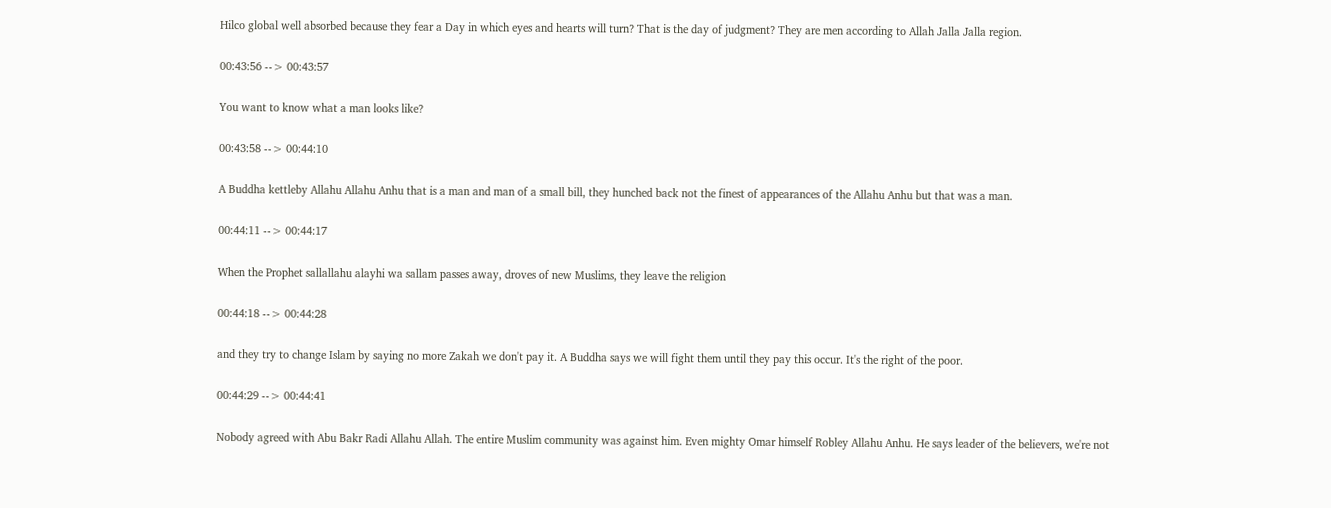Hilco global well absorbed because they fear a Day in which eyes and hearts will turn? That is the day of judgment? They are men according to Allah Jalla Jalla region.

00:43:56 --> 00:43:57

You want to know what a man looks like?

00:43:58 --> 00:44:10

A Buddha kettleby Allahu Allahu Anhu that is a man and man of a small bill, they hunched back not the finest of appearances of the Allahu Anhu but that was a man.

00:44:11 --> 00:44:17

When the Prophet sallallahu alayhi wa sallam passes away, droves of new Muslims, they leave the religion

00:44:18 --> 00:44:28

and they try to change Islam by saying no more Zakah we don't pay it. A Buddha says we will fight them until they pay this occur. It's the right of the poor.

00:44:29 --> 00:44:41

Nobody agreed with Abu Bakr Radi Allahu Allah. The entire Muslim community was against him. Even mighty Omar himself Robley Allahu Anhu. He says leader of the believers, we're not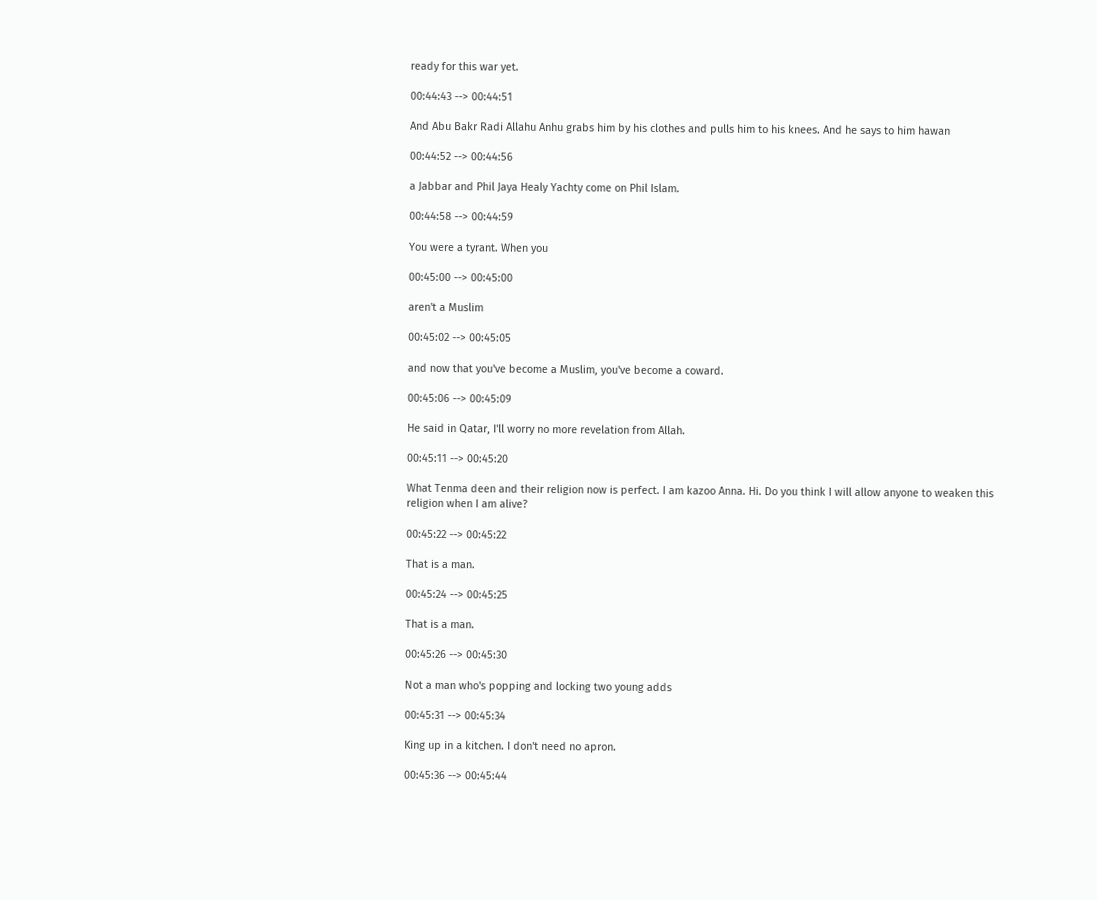ready for this war yet.

00:44:43 --> 00:44:51

And Abu Bakr Radi Allahu Anhu grabs him by his clothes and pulls him to his knees. And he says to him hawan

00:44:52 --> 00:44:56

a Jabbar and Phil Jaya Healy Yachty come on Phil Islam.

00:44:58 --> 00:44:59

You were a tyrant. When you

00:45:00 --> 00:45:00

aren't a Muslim

00:45:02 --> 00:45:05

and now that you've become a Muslim, you've become a coward.

00:45:06 --> 00:45:09

He said in Qatar, I'll worry no more revelation from Allah.

00:45:11 --> 00:45:20

What Tenma deen and their religion now is perfect. I am kazoo Anna. Hi. Do you think I will allow anyone to weaken this religion when I am alive?

00:45:22 --> 00:45:22

That is a man.

00:45:24 --> 00:45:25

That is a man.

00:45:26 --> 00:45:30

Not a man who's popping and locking two young adds

00:45:31 --> 00:45:34

King up in a kitchen. I don't need no apron.

00:45:36 --> 00:45:44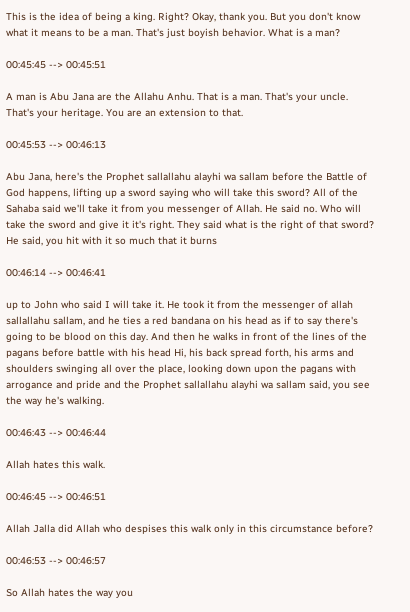This is the idea of being a king. Right? Okay, thank you. But you don't know what it means to be a man. That's just boyish behavior. What is a man?

00:45:45 --> 00:45:51

A man is Abu Jana are the Allahu Anhu. That is a man. That's your uncle. That's your heritage. You are an extension to that.

00:45:53 --> 00:46:13

Abu Jana, here's the Prophet sallallahu alayhi wa sallam before the Battle of God happens, lifting up a sword saying who will take this sword? All of the Sahaba said we'll take it from you messenger of Allah. He said no. Who will take the sword and give it it's right. They said what is the right of that sword? He said, you hit with it so much that it burns

00:46:14 --> 00:46:41

up to John who said I will take it. He took it from the messenger of allah sallallahu sallam, and he ties a red bandana on his head as if to say there's going to be blood on this day. And then he walks in front of the lines of the pagans before battle with his head Hi, his back spread forth, his arms and shoulders swinging all over the place, looking down upon the pagans with arrogance and pride and the Prophet sallallahu alayhi wa sallam said, you see the way he's walking.

00:46:43 --> 00:46:44

Allah hates this walk.

00:46:45 --> 00:46:51

Allah Jalla did Allah who despises this walk only in this circumstance before?

00:46:53 --> 00:46:57

So Allah hates the way you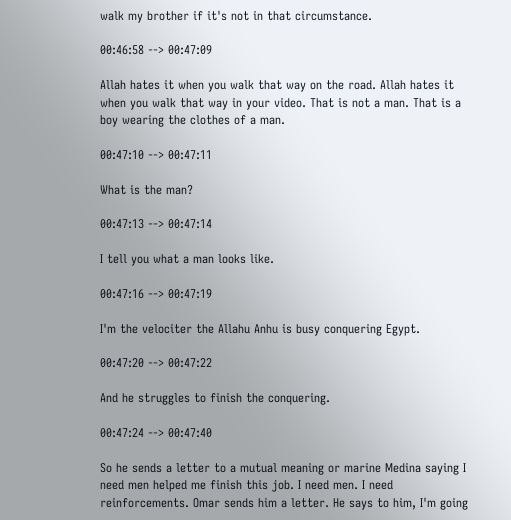walk my brother if it's not in that circumstance.

00:46:58 --> 00:47:09

Allah hates it when you walk that way on the road. Allah hates it when you walk that way in your video. That is not a man. That is a boy wearing the clothes of a man.

00:47:10 --> 00:47:11

What is the man?

00:47:13 --> 00:47:14

I tell you what a man looks like.

00:47:16 --> 00:47:19

I'm the velociter the Allahu Anhu is busy conquering Egypt.

00:47:20 --> 00:47:22

And he struggles to finish the conquering.

00:47:24 --> 00:47:40

So he sends a letter to a mutual meaning or marine Medina saying I need men helped me finish this job. I need men. I need reinforcements. Omar sends him a letter. He says to him, I'm going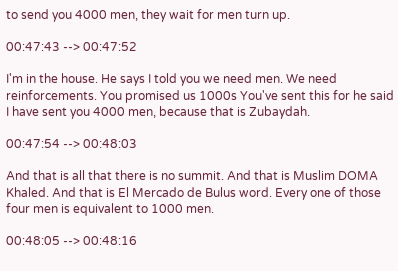to send you 4000 men, they wait for men turn up.

00:47:43 --> 00:47:52

I'm in the house. He says I told you we need men. We need reinforcements. You promised us 1000s You've sent this for he said I have sent you 4000 men, because that is Zubaydah.

00:47:54 --> 00:48:03

And that is all that there is no summit. And that is Muslim DOMA Khaled. And that is El Mercado de Bulus word. Every one of those four men is equivalent to 1000 men.

00:48:05 --> 00:48:16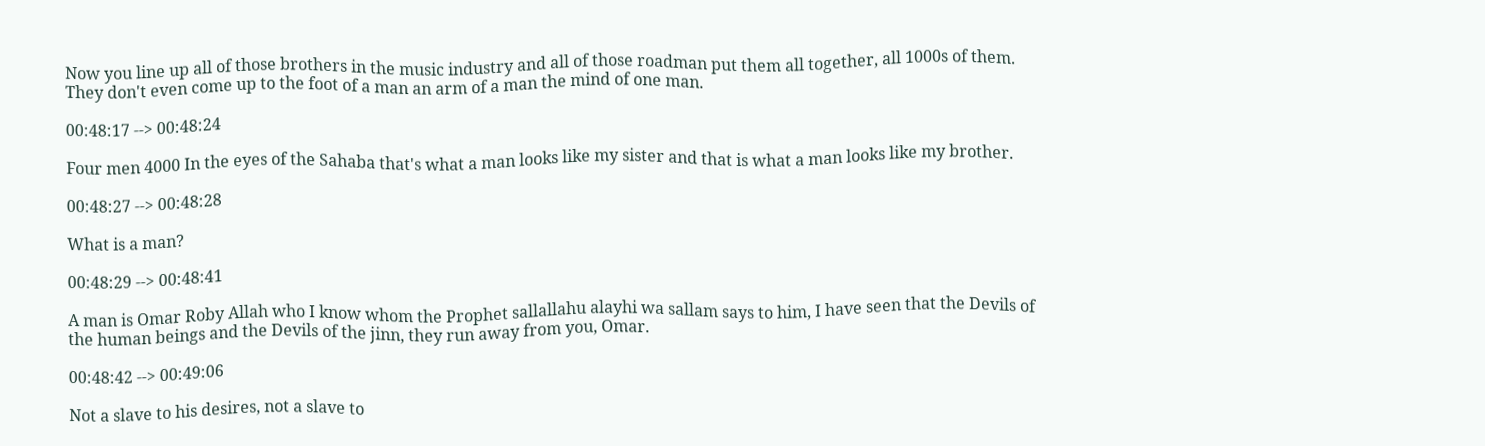Now you line up all of those brothers in the music industry and all of those roadman put them all together, all 1000s of them. They don't even come up to the foot of a man an arm of a man the mind of one man.

00:48:17 --> 00:48:24

Four men 4000 In the eyes of the Sahaba that's what a man looks like my sister and that is what a man looks like my brother.

00:48:27 --> 00:48:28

What is a man?

00:48:29 --> 00:48:41

A man is Omar Roby Allah who I know whom the Prophet sallallahu alayhi wa sallam says to him, I have seen that the Devils of the human beings and the Devils of the jinn, they run away from you, Omar.

00:48:42 --> 00:49:06

Not a slave to his desires, not a slave to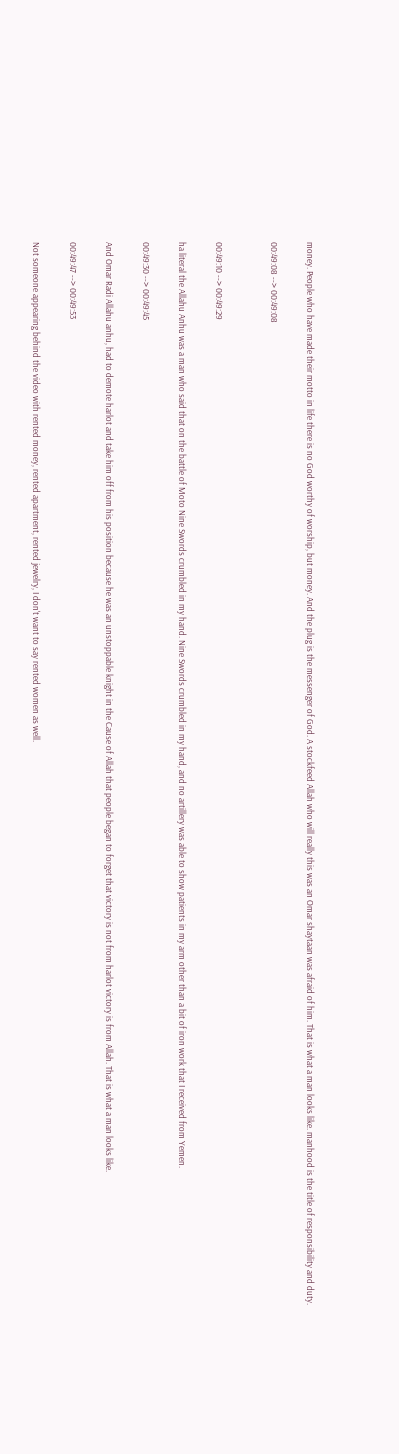money. People who have made their motto in life there is no God worthy of worship, but money. And the plug is the messenger of God. A stockfeed Allah who will really this was an Omar shaytaan was afraid of him. That is what a man looks like. manhood is the title of responsibility and duty.

00:49:08 --> 00:49:08


00:49:10 --> 00:49:29

ha literal the Allahu Anhu was a man who said that on the battle of Moto Nine Swords crumbled in my hand. Nine Swords crumbled in my hand, and no artillery was able to show patients in my arm other than a bit of iron work that I received from Yemen.

00:49:30 --> 00:49:45

And Omar Radi Allahu anhu, had to demote harlot and take him off from his position because he was an unstoppable knight in the Cause of Allah that people began to forget that victory is not from harlot victory is from Allah. That is what a man looks like.

00:49:47 --> 00:49:53

Not someone appearing behind the video with rented money, rented apartment, rented jewelry, I don't want to say rented women as well.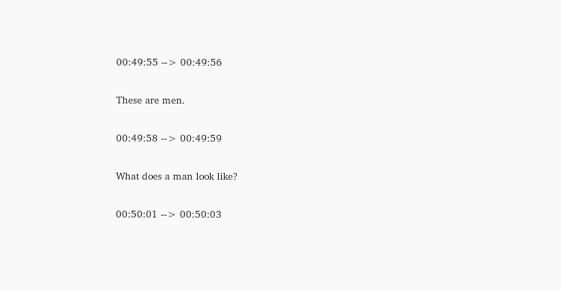00:49:55 --> 00:49:56

These are men.

00:49:58 --> 00:49:59

What does a man look like?

00:50:01 --> 00:50:03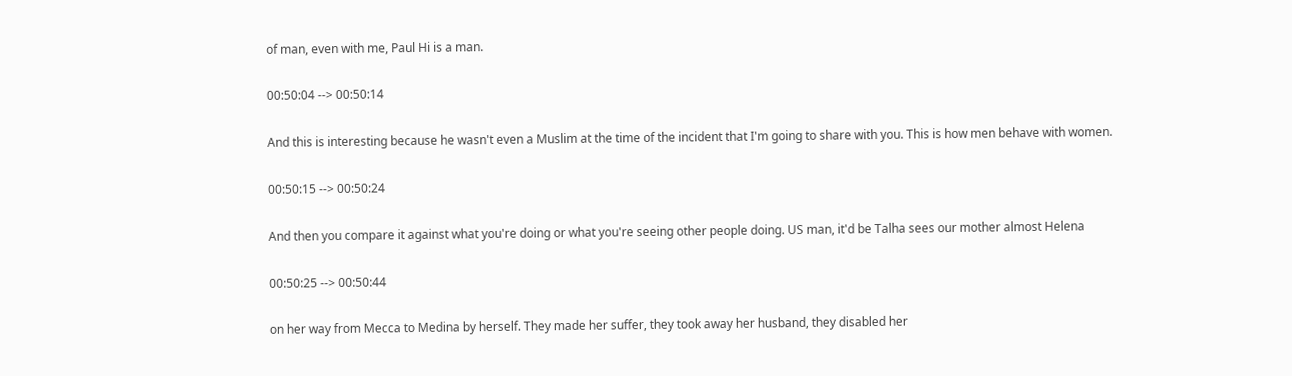of man, even with me, Paul Hi is a man.

00:50:04 --> 00:50:14

And this is interesting because he wasn't even a Muslim at the time of the incident that I'm going to share with you. This is how men behave with women.

00:50:15 --> 00:50:24

And then you compare it against what you're doing or what you're seeing other people doing. US man, it'd be Talha sees our mother almost Helena

00:50:25 --> 00:50:44

on her way from Mecca to Medina by herself. They made her suffer, they took away her husband, they disabled her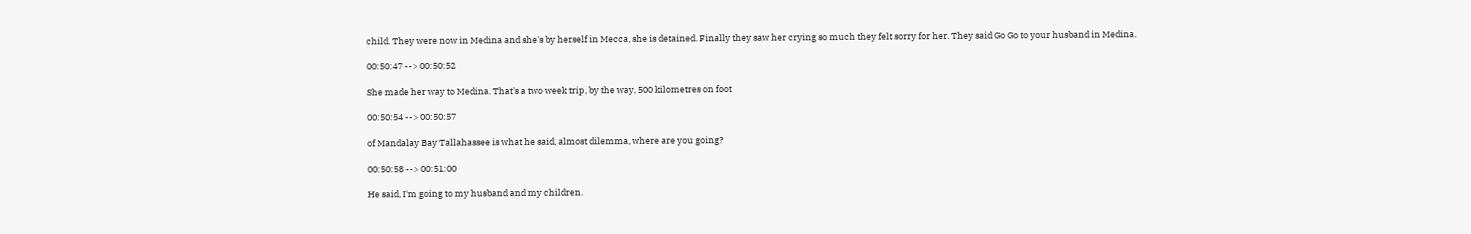child. They were now in Medina and she's by herself in Mecca, she is detained. Finally they saw her crying so much they felt sorry for her. They said Go Go to your husband in Medina.

00:50:47 --> 00:50:52

She made her way to Medina. That's a two week trip, by the way, 500 kilometres on foot

00:50:54 --> 00:50:57

of Mandalay Bay Tallahassee is what he said, almost dilemma, where are you going?

00:50:58 --> 00:51:00

He said, I'm going to my husband and my children.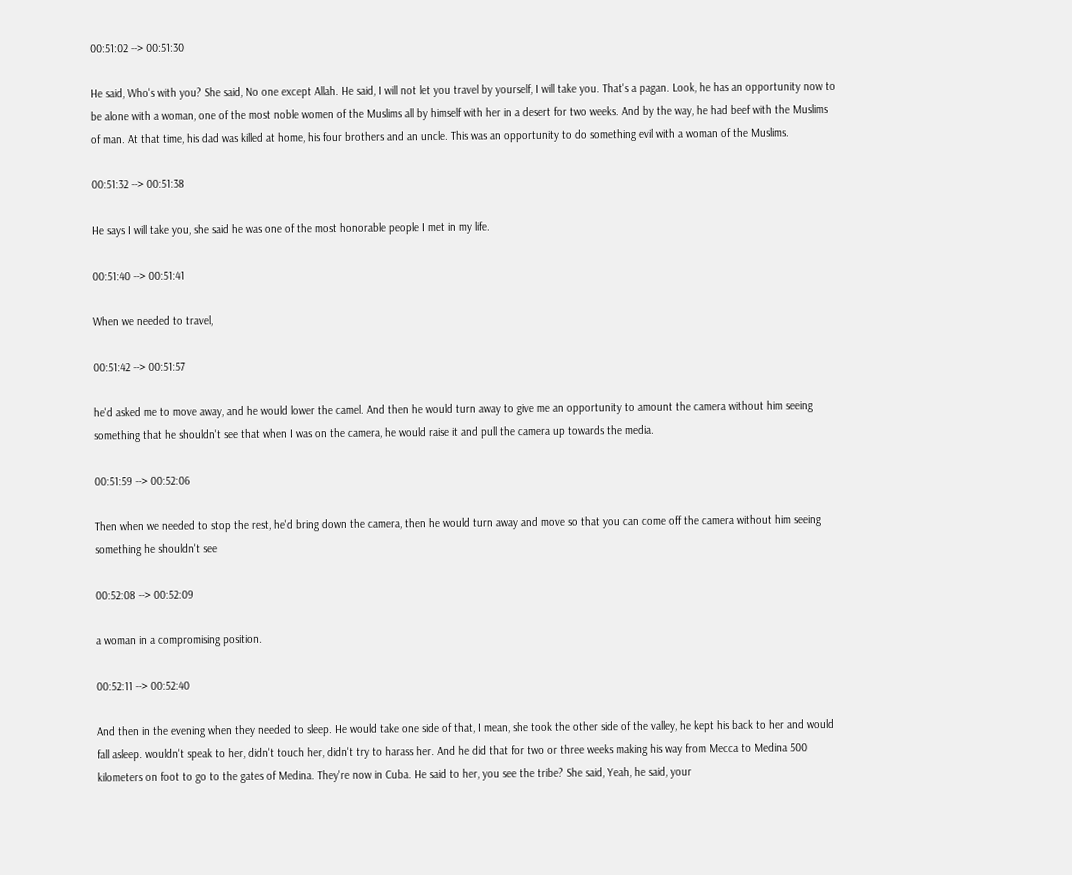00:51:02 --> 00:51:30

He said, Who's with you? She said, No one except Allah. He said, I will not let you travel by yourself, I will take you. That's a pagan. Look, he has an opportunity now to be alone with a woman, one of the most noble women of the Muslims all by himself with her in a desert for two weeks. And by the way, he had beef with the Muslims of man. At that time, his dad was killed at home, his four brothers and an uncle. This was an opportunity to do something evil with a woman of the Muslims.

00:51:32 --> 00:51:38

He says I will take you, she said he was one of the most honorable people I met in my life.

00:51:40 --> 00:51:41

When we needed to travel,

00:51:42 --> 00:51:57

he'd asked me to move away, and he would lower the camel. And then he would turn away to give me an opportunity to amount the camera without him seeing something that he shouldn't see that when I was on the camera, he would raise it and pull the camera up towards the media.

00:51:59 --> 00:52:06

Then when we needed to stop the rest, he'd bring down the camera, then he would turn away and move so that you can come off the camera without him seeing something he shouldn't see

00:52:08 --> 00:52:09

a woman in a compromising position.

00:52:11 --> 00:52:40

And then in the evening when they needed to sleep. He would take one side of that, I mean, she took the other side of the valley, he kept his back to her and would fall asleep. wouldn't speak to her, didn't touch her, didn't try to harass her. And he did that for two or three weeks making his way from Mecca to Medina 500 kilometers on foot to go to the gates of Medina. They're now in Cuba. He said to her, you see the tribe? She said, Yeah, he said, your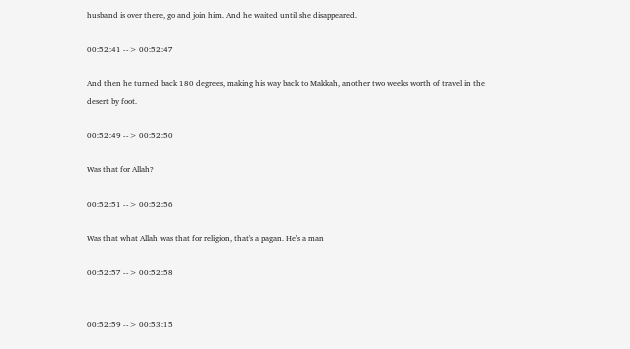husband is over there, go and join him. And he waited until she disappeared.

00:52:41 --> 00:52:47

And then he turned back 180 degrees, making his way back to Makkah, another two weeks worth of travel in the desert by foot.

00:52:49 --> 00:52:50

Was that for Allah?

00:52:51 --> 00:52:56

Was that what Allah was that for religion, that's a pagan. He's a man

00:52:57 --> 00:52:58


00:52:59 --> 00:53:15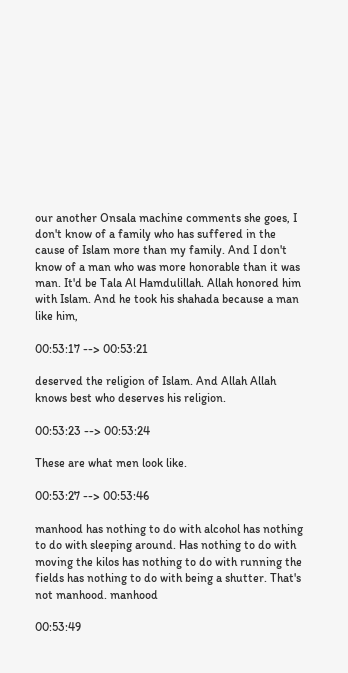our another Onsala machine comments she goes, I don't know of a family who has suffered in the cause of Islam more than my family. And I don't know of a man who was more honorable than it was man. It'd be Tala Al Hamdulillah. Allah honored him with Islam. And he took his shahada because a man like him,

00:53:17 --> 00:53:21

deserved the religion of Islam. And Allah Allah knows best who deserves his religion.

00:53:23 --> 00:53:24

These are what men look like.

00:53:27 --> 00:53:46

manhood has nothing to do with alcohol has nothing to do with sleeping around. Has nothing to do with moving the kilos has nothing to do with running the fields has nothing to do with being a shutter. That's not manhood. manhood

00:53:49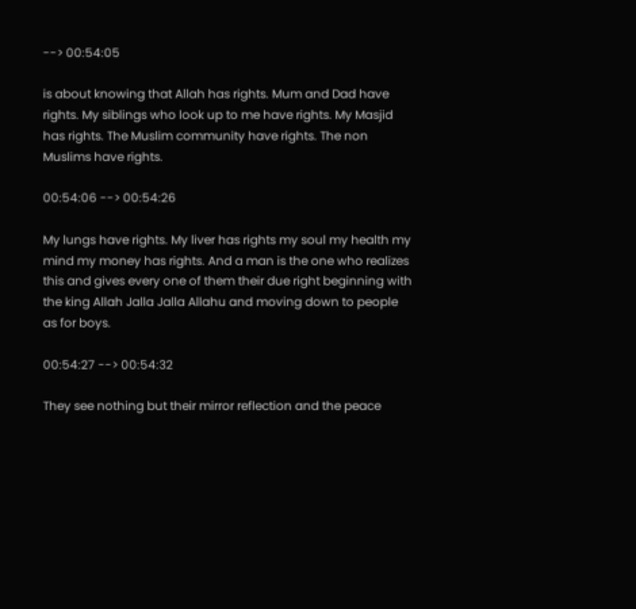--> 00:54:05

is about knowing that Allah has rights. Mum and Dad have rights. My siblings who look up to me have rights. My Masjid has rights. The Muslim community have rights. The non Muslims have rights.

00:54:06 --> 00:54:26

My lungs have rights. My liver has rights my soul my health my mind my money has rights. And a man is the one who realizes this and gives every one of them their due right beginning with the king Allah Jalla Jalla Allahu and moving down to people as for boys.

00:54:27 --> 00:54:32

They see nothing but their mirror reflection and the peace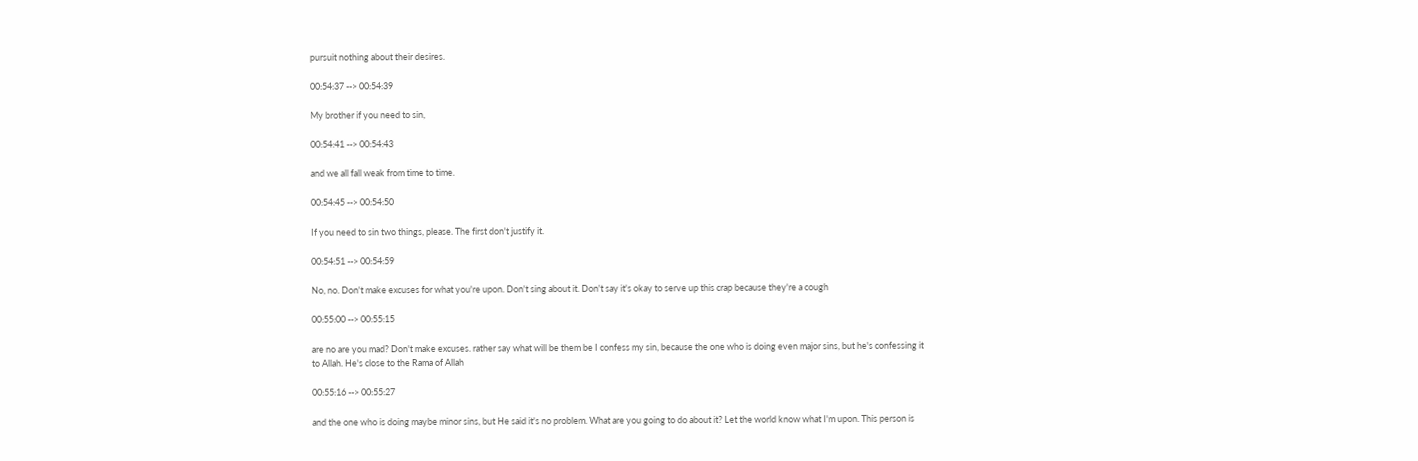pursuit nothing about their desires.

00:54:37 --> 00:54:39

My brother if you need to sin,

00:54:41 --> 00:54:43

and we all fall weak from time to time.

00:54:45 --> 00:54:50

If you need to sin two things, please. The first don't justify it.

00:54:51 --> 00:54:59

No, no. Don't make excuses for what you're upon. Don't sing about it. Don't say it's okay to serve up this crap because they're a cough

00:55:00 --> 00:55:15

are no are you mad? Don't make excuses. rather say what will be them be I confess my sin, because the one who is doing even major sins, but he's confessing it to Allah. He's close to the Rama of Allah

00:55:16 --> 00:55:27

and the one who is doing maybe minor sins, but He said it's no problem. What are you going to do about it? Let the world know what I'm upon. This person is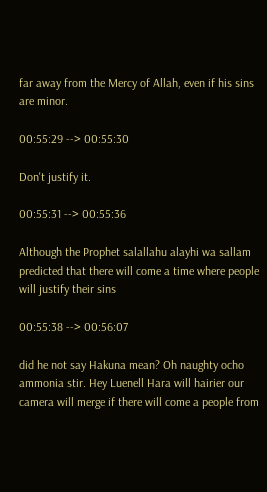far away from the Mercy of Allah, even if his sins are minor.

00:55:29 --> 00:55:30

Don't justify it.

00:55:31 --> 00:55:36

Although the Prophet salallahu alayhi wa sallam predicted that there will come a time where people will justify their sins

00:55:38 --> 00:56:07

did he not say Hakuna mean? Oh naughty ocho ammonia stir. Hey Luenell Hara will hairier our camera will merge if there will come a people from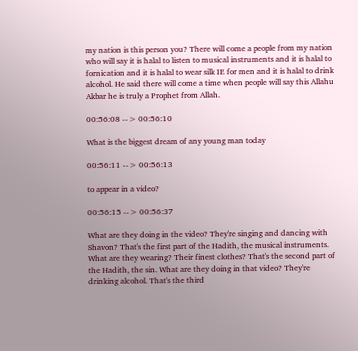my nation is this person you? There will come a people from my nation who will say it is halal to listen to musical instruments and it is halal to fornication and it is halal to wear silk IE for men and it is halal to drink alcohol. He said there will come a time when people will say this Allahu Akbar he is truly a Prophet from Allah.

00:56:08 --> 00:56:10

What is the biggest dream of any young man today

00:56:11 --> 00:56:13

to appear in a video?

00:56:15 --> 00:56:37

What are they doing in the video? They're singing and dancing with Shavon? That's the first part of the Hadith, the musical instruments. What are they wearing? Their finest clothes? That's the second part of the Hadith, the sin. What are they doing in that video? They're drinking alcohol. That's the third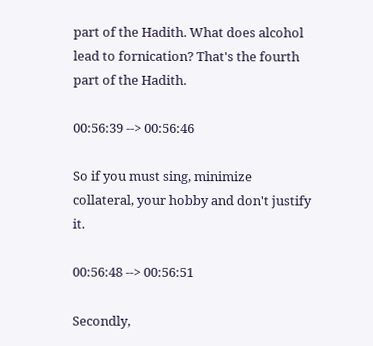part of the Hadith. What does alcohol lead to fornication? That's the fourth part of the Hadith.

00:56:39 --> 00:56:46

So if you must sing, minimize collateral, your hobby and don't justify it.

00:56:48 --> 00:56:51

Secondly,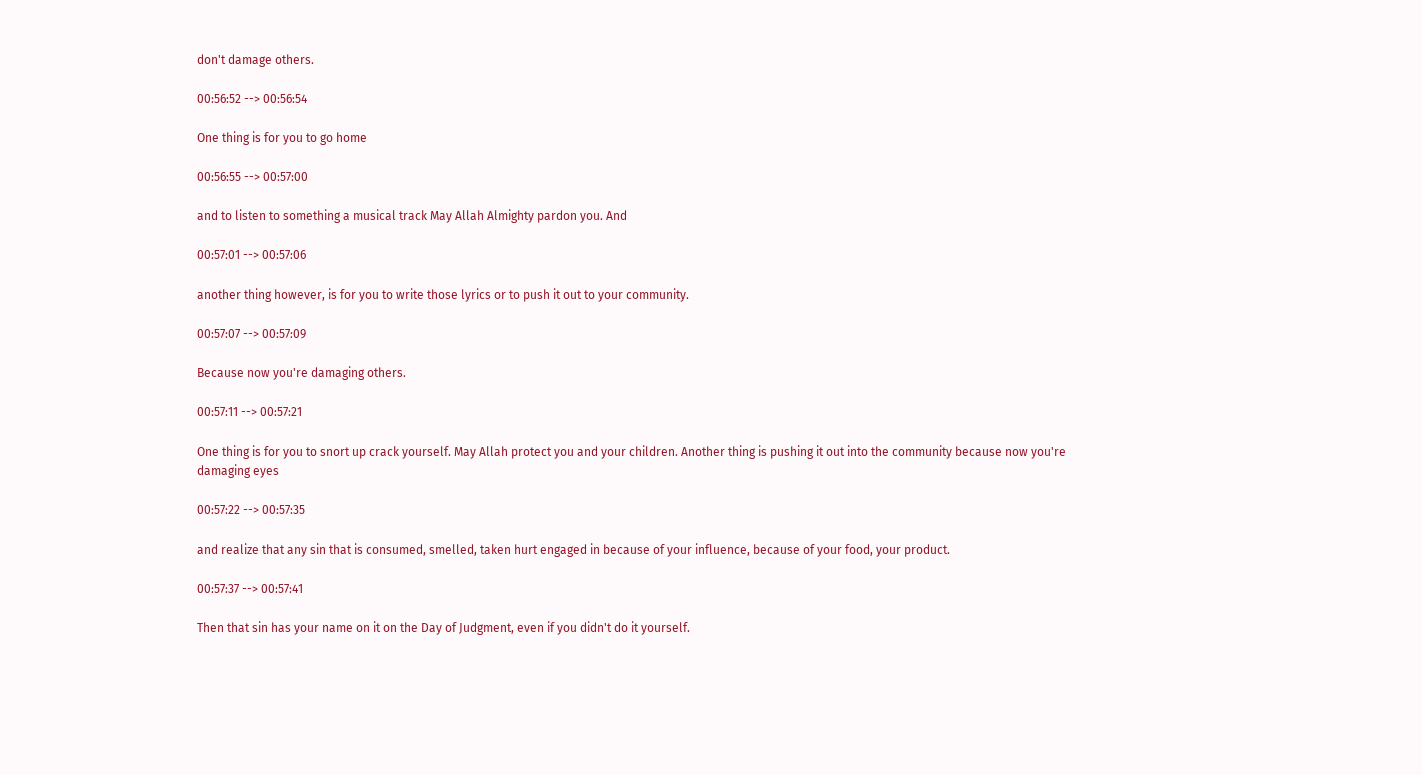don't damage others.

00:56:52 --> 00:56:54

One thing is for you to go home

00:56:55 --> 00:57:00

and to listen to something a musical track May Allah Almighty pardon you. And

00:57:01 --> 00:57:06

another thing however, is for you to write those lyrics or to push it out to your community.

00:57:07 --> 00:57:09

Because now you're damaging others.

00:57:11 --> 00:57:21

One thing is for you to snort up crack yourself. May Allah protect you and your children. Another thing is pushing it out into the community because now you're damaging eyes

00:57:22 --> 00:57:35

and realize that any sin that is consumed, smelled, taken hurt engaged in because of your influence, because of your food, your product.

00:57:37 --> 00:57:41

Then that sin has your name on it on the Day of Judgment, even if you didn't do it yourself.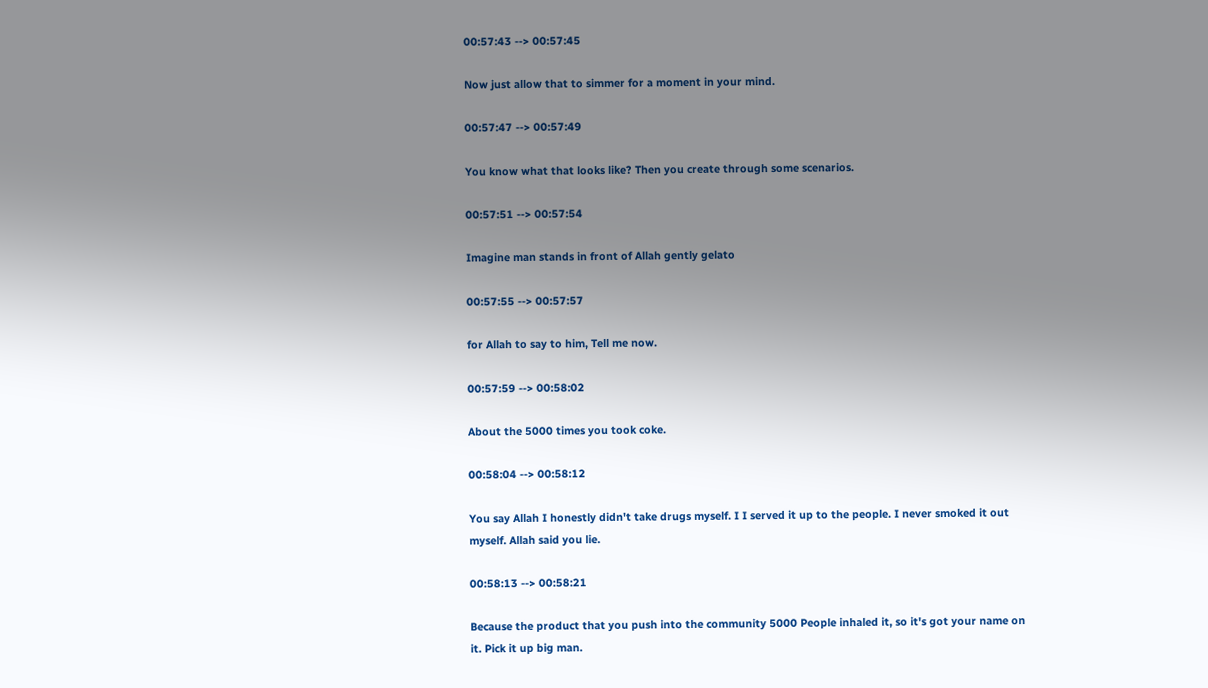00:57:43 --> 00:57:45

Now just allow that to simmer for a moment in your mind.

00:57:47 --> 00:57:49

You know what that looks like? Then you create through some scenarios.

00:57:51 --> 00:57:54

Imagine man stands in front of Allah gently gelato

00:57:55 --> 00:57:57

for Allah to say to him, Tell me now.

00:57:59 --> 00:58:02

About the 5000 times you took coke.

00:58:04 --> 00:58:12

You say Allah I honestly didn't take drugs myself. I I served it up to the people. I never smoked it out myself. Allah said you lie.

00:58:13 --> 00:58:21

Because the product that you push into the community 5000 People inhaled it, so it's got your name on it. Pick it up big man.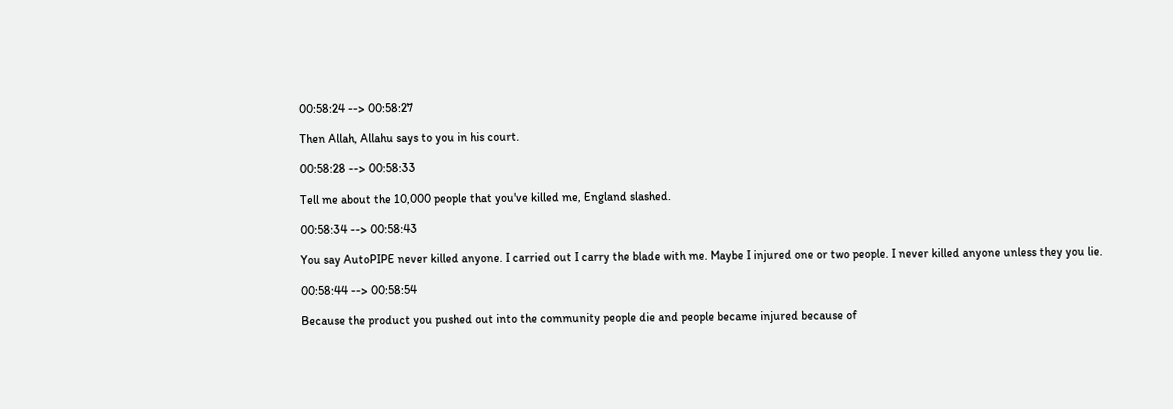00:58:24 --> 00:58:27

Then Allah, Allahu says to you in his court.

00:58:28 --> 00:58:33

Tell me about the 10,000 people that you've killed me, England slashed.

00:58:34 --> 00:58:43

You say AutoPIPE never killed anyone. I carried out I carry the blade with me. Maybe I injured one or two people. I never killed anyone unless they you lie.

00:58:44 --> 00:58:54

Because the product you pushed out into the community people die and people became injured because of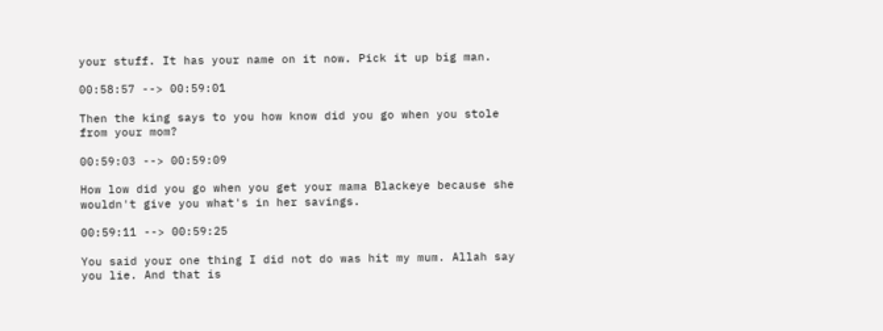your stuff. It has your name on it now. Pick it up big man.

00:58:57 --> 00:59:01

Then the king says to you how know did you go when you stole from your mom?

00:59:03 --> 00:59:09

How low did you go when you get your mama Blackeye because she wouldn't give you what's in her savings.

00:59:11 --> 00:59:25

You said your one thing I did not do was hit my mum. Allah say you lie. And that is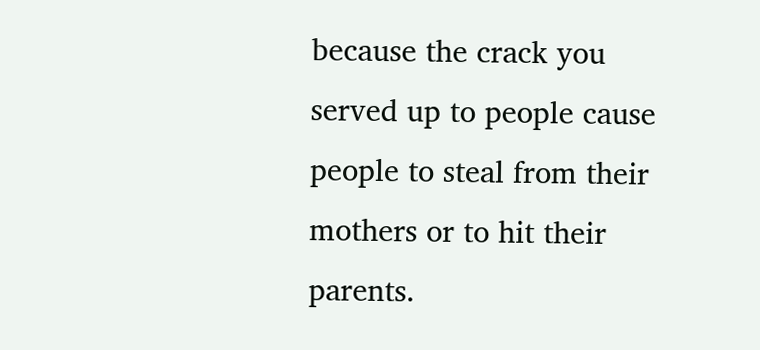because the crack you served up to people cause people to steal from their mothers or to hit their parents.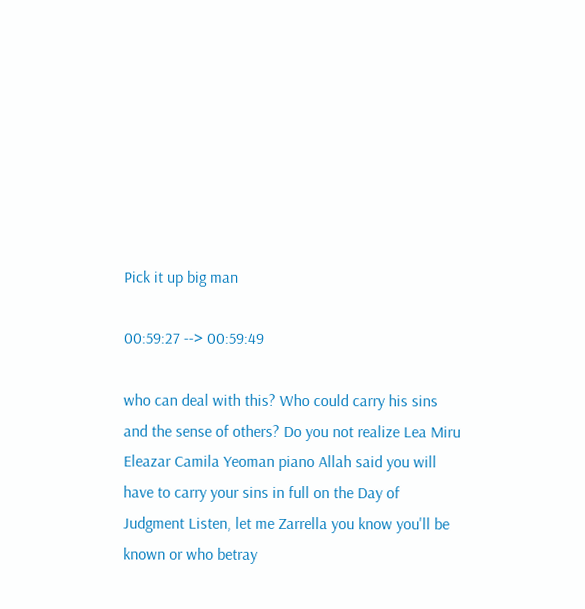Pick it up big man

00:59:27 --> 00:59:49

who can deal with this? Who could carry his sins and the sense of others? Do you not realize Lea Miru Eleazar Camila Yeoman piano Allah said you will have to carry your sins in full on the Day of Judgment Listen, let me Zarrella you know you'll be known or who betray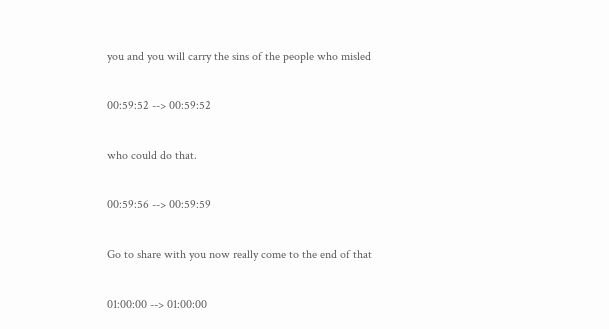you and you will carry the sins of the people who misled

00:59:52 --> 00:59:52

who could do that.

00:59:56 --> 00:59:59

Go to share with you now really come to the end of that

01:00:00 --> 01:00:00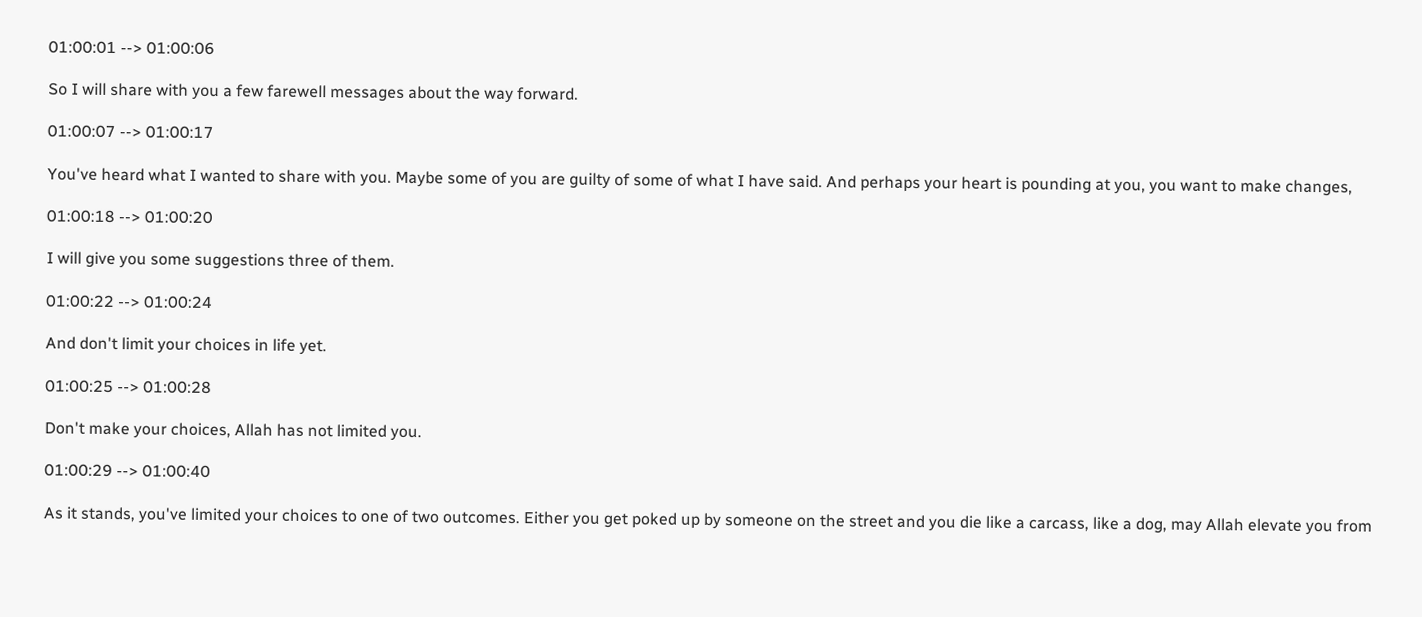01:00:01 --> 01:00:06

So I will share with you a few farewell messages about the way forward.

01:00:07 --> 01:00:17

You've heard what I wanted to share with you. Maybe some of you are guilty of some of what I have said. And perhaps your heart is pounding at you, you want to make changes,

01:00:18 --> 01:00:20

I will give you some suggestions three of them.

01:00:22 --> 01:00:24

And don't limit your choices in life yet.

01:00:25 --> 01:00:28

Don't make your choices, Allah has not limited you.

01:00:29 --> 01:00:40

As it stands, you've limited your choices to one of two outcomes. Either you get poked up by someone on the street and you die like a carcass, like a dog, may Allah elevate you from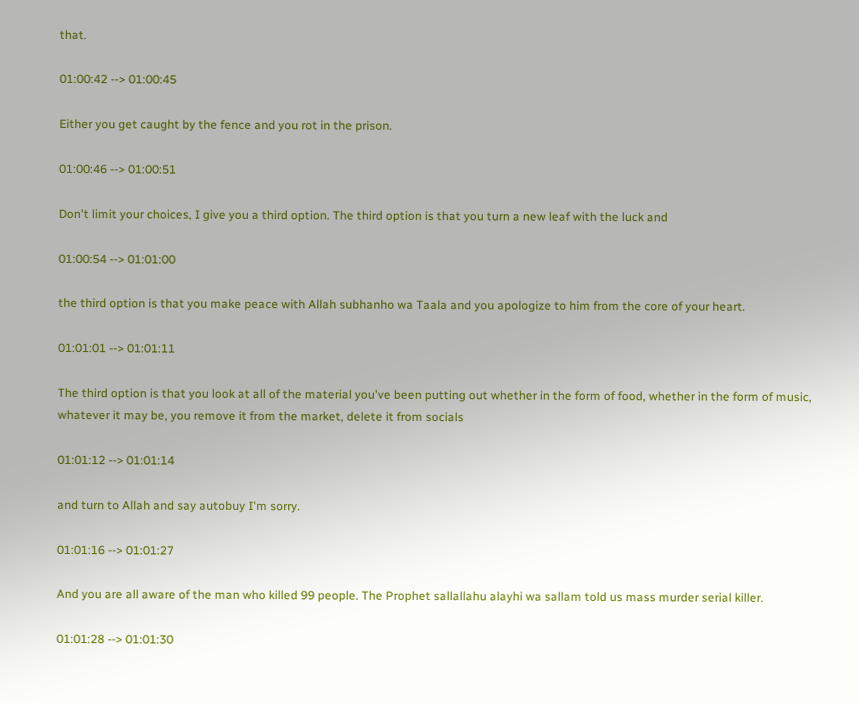that.

01:00:42 --> 01:00:45

Either you get caught by the fence and you rot in the prison.

01:00:46 --> 01:00:51

Don't limit your choices, I give you a third option. The third option is that you turn a new leaf with the luck and

01:00:54 --> 01:01:00

the third option is that you make peace with Allah subhanho wa Taala and you apologize to him from the core of your heart.

01:01:01 --> 01:01:11

The third option is that you look at all of the material you've been putting out whether in the form of food, whether in the form of music, whatever it may be, you remove it from the market, delete it from socials

01:01:12 --> 01:01:14

and turn to Allah and say autobuy I'm sorry.

01:01:16 --> 01:01:27

And you are all aware of the man who killed 99 people. The Prophet sallallahu alayhi wa sallam told us mass murder serial killer.

01:01:28 --> 01:01:30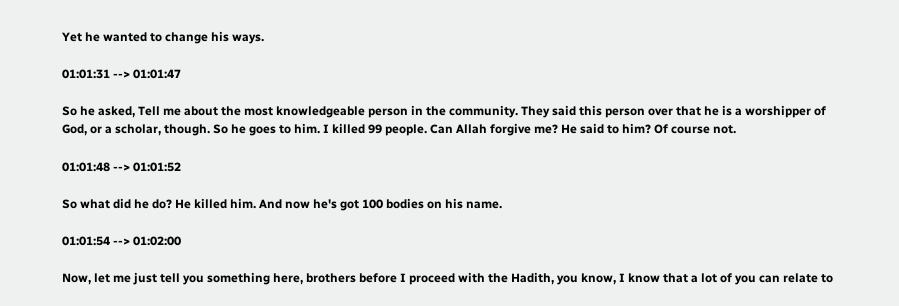Yet he wanted to change his ways.

01:01:31 --> 01:01:47

So he asked, Tell me about the most knowledgeable person in the community. They said this person over that he is a worshipper of God, or a scholar, though. So he goes to him. I killed 99 people. Can Allah forgive me? He said to him? Of course not.

01:01:48 --> 01:01:52

So what did he do? He killed him. And now he's got 100 bodies on his name.

01:01:54 --> 01:02:00

Now, let me just tell you something here, brothers before I proceed with the Hadith, you know, I know that a lot of you can relate to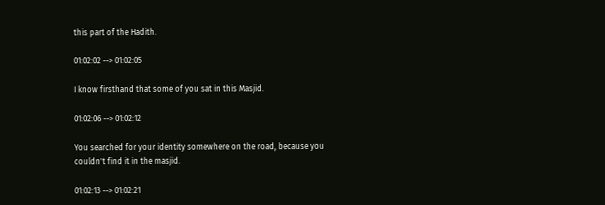this part of the Hadith.

01:02:02 --> 01:02:05

I know firsthand that some of you sat in this Masjid.

01:02:06 --> 01:02:12

You searched for your identity somewhere on the road, because you couldn't find it in the masjid.

01:02:13 --> 01:02:21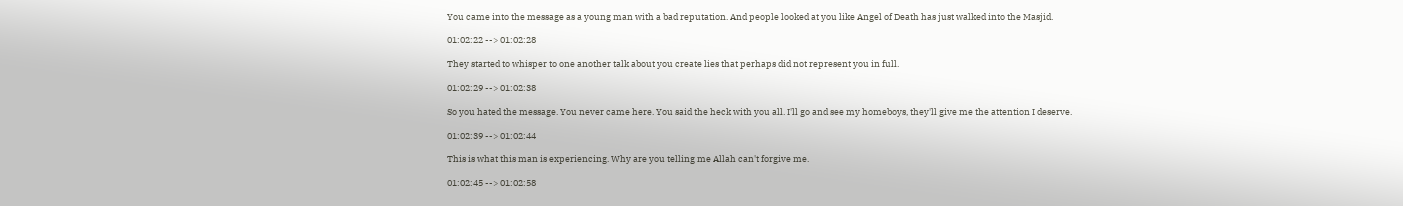You came into the message as a young man with a bad reputation. And people looked at you like Angel of Death has just walked into the Masjid.

01:02:22 --> 01:02:28

They started to whisper to one another talk about you create lies that perhaps did not represent you in full.

01:02:29 --> 01:02:38

So you hated the message. You never came here. You said the heck with you all. I'll go and see my homeboys, they'll give me the attention I deserve.

01:02:39 --> 01:02:44

This is what this man is experiencing. Why are you telling me Allah can't forgive me.

01:02:45 --> 01:02:58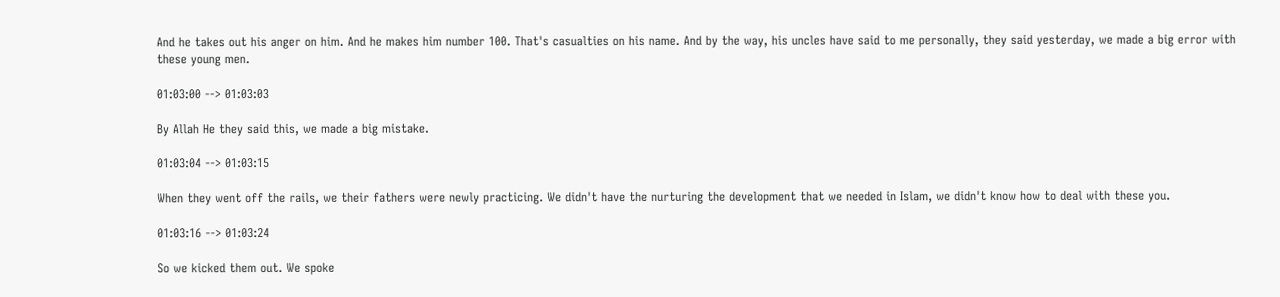And he takes out his anger on him. And he makes him number 100. That's casualties on his name. And by the way, his uncles have said to me personally, they said yesterday, we made a big error with these young men.

01:03:00 --> 01:03:03

By Allah He they said this, we made a big mistake.

01:03:04 --> 01:03:15

When they went off the rails, we their fathers were newly practicing. We didn't have the nurturing the development that we needed in Islam, we didn't know how to deal with these you.

01:03:16 --> 01:03:24

So we kicked them out. We spoke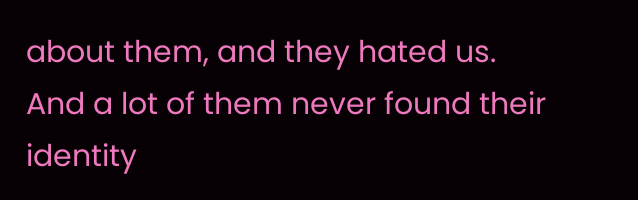about them, and they hated us. And a lot of them never found their identity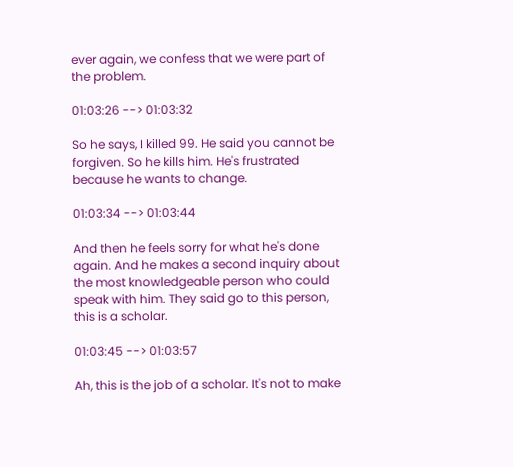ever again, we confess that we were part of the problem.

01:03:26 --> 01:03:32

So he says, I killed 99. He said you cannot be forgiven. So he kills him. He's frustrated because he wants to change.

01:03:34 --> 01:03:44

And then he feels sorry for what he's done again. And he makes a second inquiry about the most knowledgeable person who could speak with him. They said go to this person, this is a scholar.

01:03:45 --> 01:03:57

Ah, this is the job of a scholar. It's not to make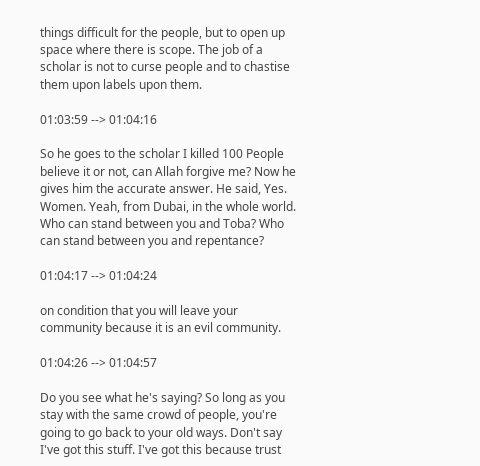things difficult for the people, but to open up space where there is scope. The job of a scholar is not to curse people and to chastise them upon labels upon them.

01:03:59 --> 01:04:16

So he goes to the scholar I killed 100 People believe it or not, can Allah forgive me? Now he gives him the accurate answer. He said, Yes. Women. Yeah, from Dubai, in the whole world. Who can stand between you and Toba? Who can stand between you and repentance?

01:04:17 --> 01:04:24

on condition that you will leave your community because it is an evil community.

01:04:26 --> 01:04:57

Do you see what he's saying? So long as you stay with the same crowd of people, you're going to go back to your old ways. Don't say I've got this stuff. I've got this because trust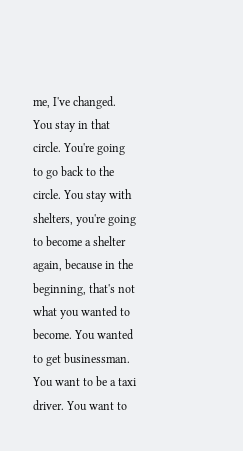me, I've changed. You stay in that circle. You're going to go back to the circle. You stay with shelters, you're going to become a shelter again, because in the beginning, that's not what you wanted to become. You wanted to get businessman. You want to be a taxi driver. You want to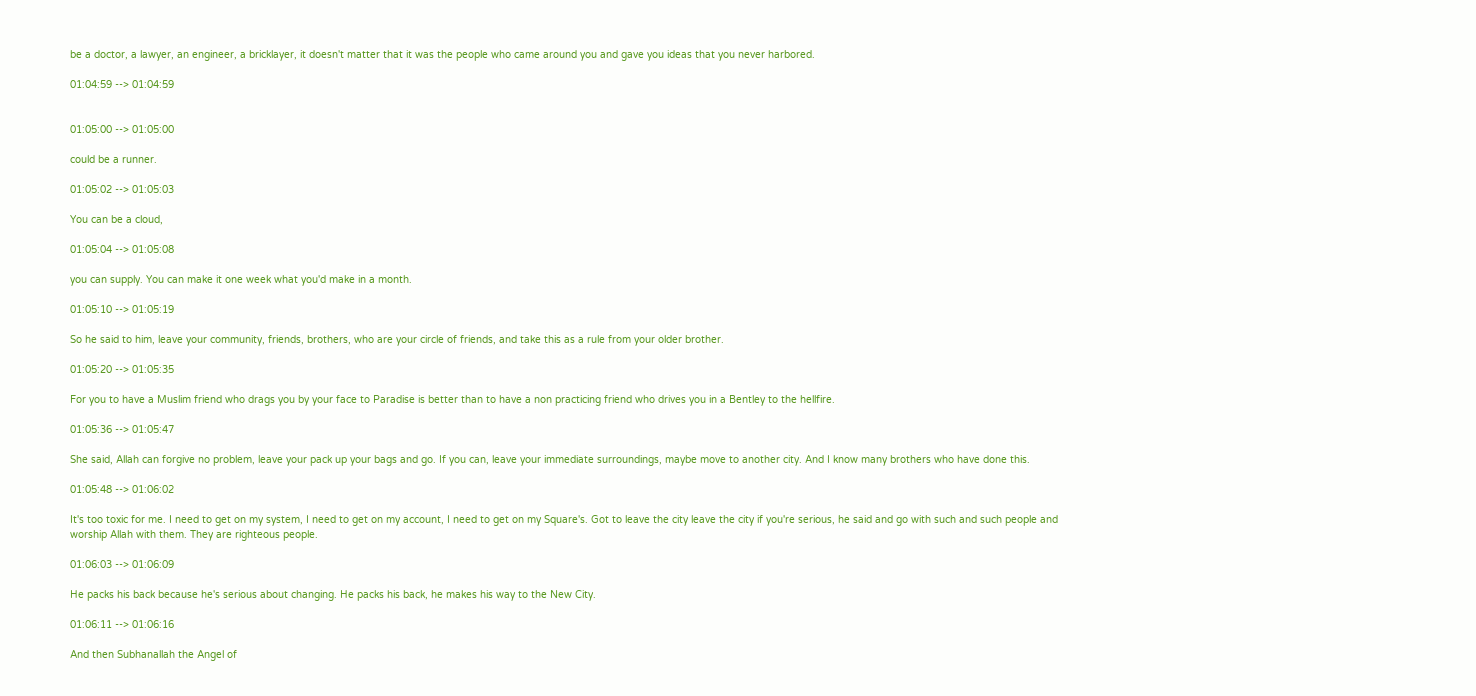be a doctor, a lawyer, an engineer, a bricklayer, it doesn't matter that it was the people who came around you and gave you ideas that you never harbored.

01:04:59 --> 01:04:59


01:05:00 --> 01:05:00

could be a runner.

01:05:02 --> 01:05:03

You can be a cloud,

01:05:04 --> 01:05:08

you can supply. You can make it one week what you'd make in a month.

01:05:10 --> 01:05:19

So he said to him, leave your community, friends, brothers, who are your circle of friends, and take this as a rule from your older brother.

01:05:20 --> 01:05:35

For you to have a Muslim friend who drags you by your face to Paradise is better than to have a non practicing friend who drives you in a Bentley to the hellfire.

01:05:36 --> 01:05:47

She said, Allah can forgive no problem, leave your pack up your bags and go. If you can, leave your immediate surroundings, maybe move to another city. And I know many brothers who have done this.

01:05:48 --> 01:06:02

It's too toxic for me. I need to get on my system, I need to get on my account, I need to get on my Square's. Got to leave the city leave the city if you're serious, he said and go with such and such people and worship Allah with them. They are righteous people.

01:06:03 --> 01:06:09

He packs his back because he's serious about changing. He packs his back, he makes his way to the New City.

01:06:11 --> 01:06:16

And then Subhanallah the Angel of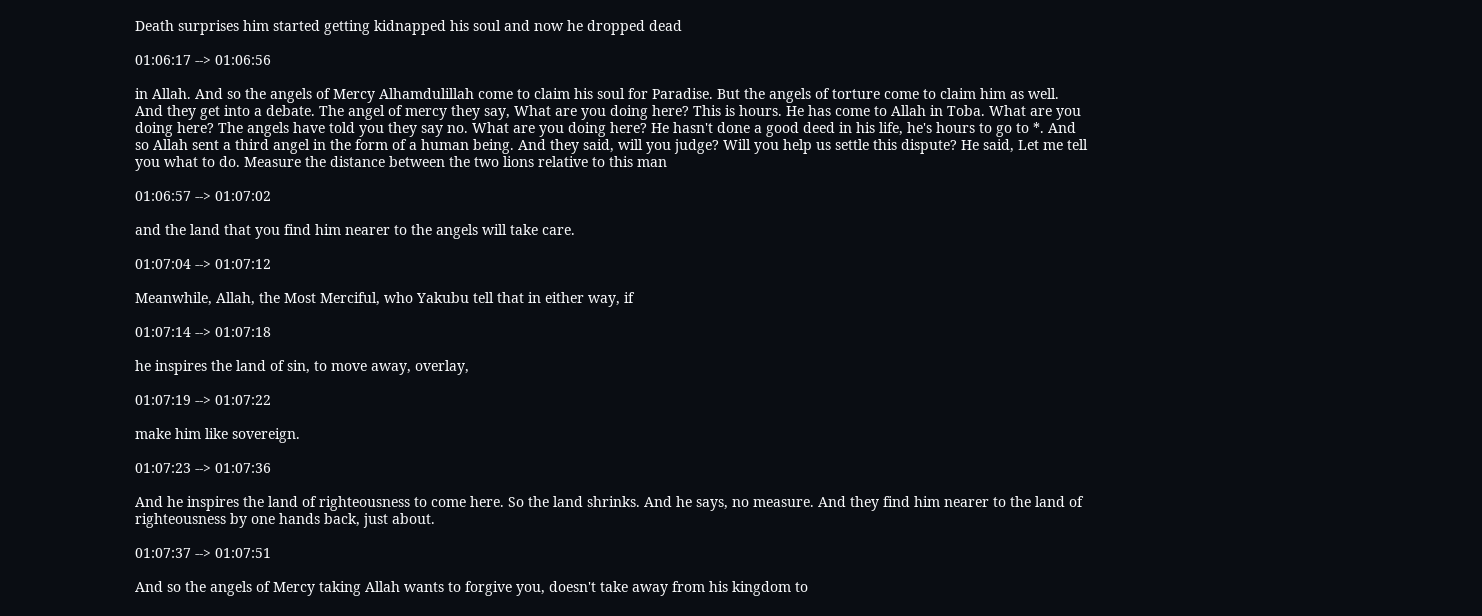Death surprises him started getting kidnapped his soul and now he dropped dead

01:06:17 --> 01:06:56

in Allah. And so the angels of Mercy Alhamdulillah come to claim his soul for Paradise. But the angels of torture come to claim him as well. And they get into a debate. The angel of mercy they say, What are you doing here? This is hours. He has come to Allah in Toba. What are you doing here? The angels have told you they say no. What are you doing here? He hasn't done a good deed in his life, he's hours to go to *. And so Allah sent a third angel in the form of a human being. And they said, will you judge? Will you help us settle this dispute? He said, Let me tell you what to do. Measure the distance between the two lions relative to this man

01:06:57 --> 01:07:02

and the land that you find him nearer to the angels will take care.

01:07:04 --> 01:07:12

Meanwhile, Allah, the Most Merciful, who Yakubu tell that in either way, if

01:07:14 --> 01:07:18

he inspires the land of sin, to move away, overlay,

01:07:19 --> 01:07:22

make him like sovereign.

01:07:23 --> 01:07:36

And he inspires the land of righteousness to come here. So the land shrinks. And he says, no measure. And they find him nearer to the land of righteousness by one hands back, just about.

01:07:37 --> 01:07:51

And so the angels of Mercy taking Allah wants to forgive you, doesn't take away from his kingdom to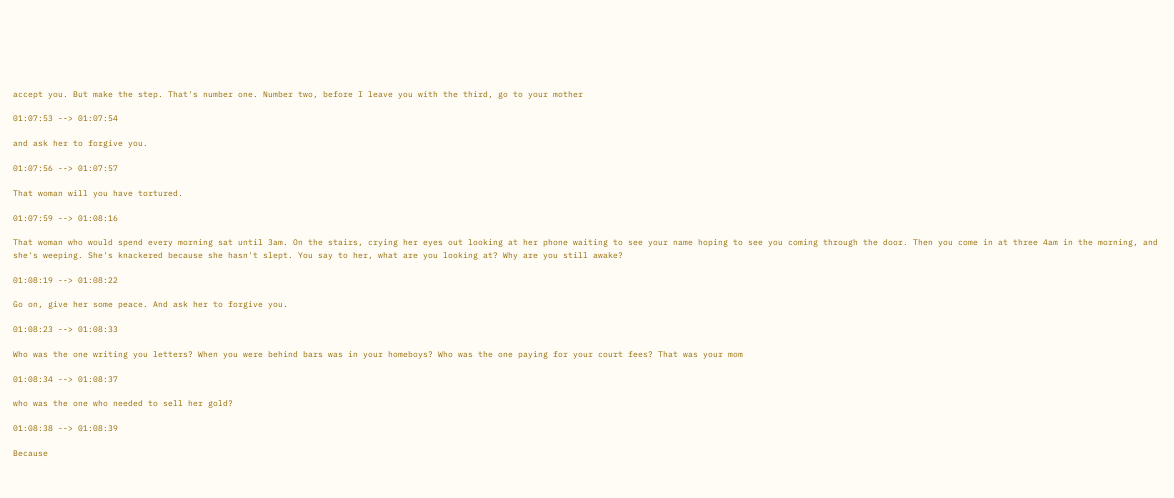accept you. But make the step. That's number one. Number two, before I leave you with the third, go to your mother

01:07:53 --> 01:07:54

and ask her to forgive you.

01:07:56 --> 01:07:57

That woman will you have tortured.

01:07:59 --> 01:08:16

That woman who would spend every morning sat until 3am. On the stairs, crying her eyes out looking at her phone waiting to see your name hoping to see you coming through the door. Then you come in at three 4am in the morning, and she's weeping. She's knackered because she hasn't slept. You say to her, what are you looking at? Why are you still awake?

01:08:19 --> 01:08:22

Go on, give her some peace. And ask her to forgive you.

01:08:23 --> 01:08:33

Who was the one writing you letters? When you were behind bars was in your homeboys? Who was the one paying for your court fees? That was your mom

01:08:34 --> 01:08:37

who was the one who needed to sell her gold?

01:08:38 --> 01:08:39

Because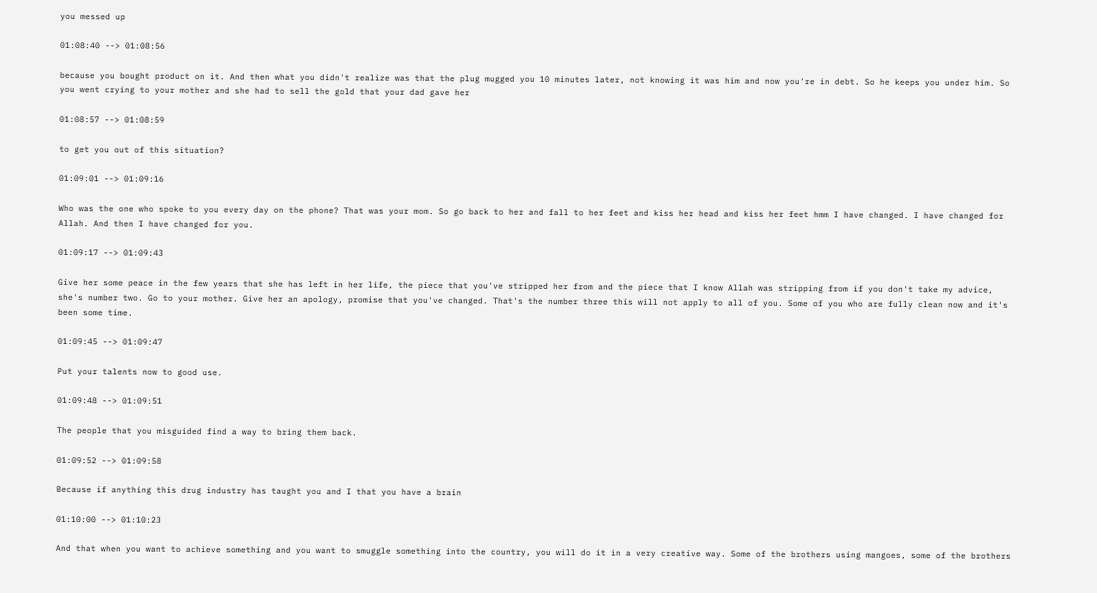you messed up

01:08:40 --> 01:08:56

because you bought product on it. And then what you didn't realize was that the plug mugged you 10 minutes later, not knowing it was him and now you're in debt. So he keeps you under him. So you went crying to your mother and she had to sell the gold that your dad gave her

01:08:57 --> 01:08:59

to get you out of this situation?

01:09:01 --> 01:09:16

Who was the one who spoke to you every day on the phone? That was your mom. So go back to her and fall to her feet and kiss her head and kiss her feet hmm I have changed. I have changed for Allah. And then I have changed for you.

01:09:17 --> 01:09:43

Give her some peace in the few years that she has left in her life, the piece that you've stripped her from and the piece that I know Allah was stripping from if you don't take my advice, she's number two. Go to your mother. Give her an apology, promise that you've changed. That's the number three this will not apply to all of you. Some of you who are fully clean now and it's been some time.

01:09:45 --> 01:09:47

Put your talents now to good use.

01:09:48 --> 01:09:51

The people that you misguided find a way to bring them back.

01:09:52 --> 01:09:58

Because if anything this drug industry has taught you and I that you have a brain

01:10:00 --> 01:10:23

And that when you want to achieve something and you want to smuggle something into the country, you will do it in a very creative way. Some of the brothers using mangoes, some of the brothers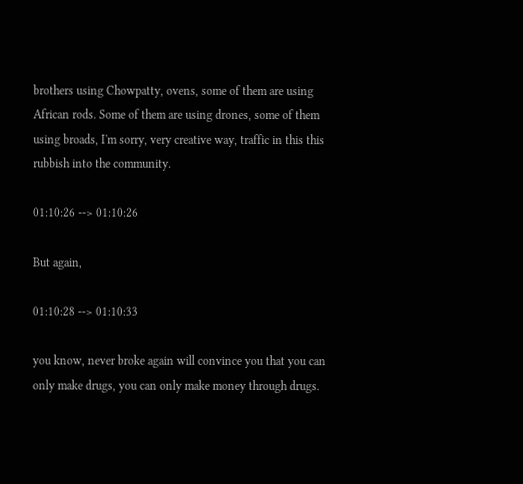brothers using Chowpatty, ovens, some of them are using African rods. Some of them are using drones, some of them using broads, I'm sorry, very creative way, traffic in this this rubbish into the community.

01:10:26 --> 01:10:26

But again,

01:10:28 --> 01:10:33

you know, never broke again will convince you that you can only make drugs, you can only make money through drugs.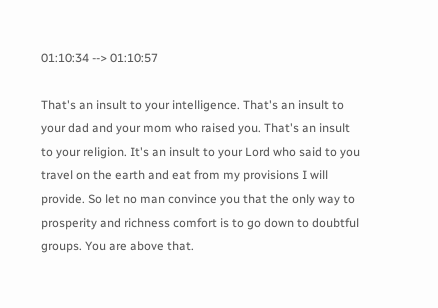01:10:34 --> 01:10:57

That's an insult to your intelligence. That's an insult to your dad and your mom who raised you. That's an insult to your religion. It's an insult to your Lord who said to you travel on the earth and eat from my provisions I will provide. So let no man convince you that the only way to prosperity and richness comfort is to go down to doubtful groups. You are above that.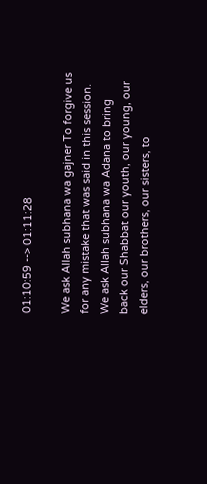01:10:59 --> 01:11:28

We ask Allah subhana wa gajner To forgive us for any mistake that was said in this session. We ask Allah subhana wa Adana to bring back our Shabbat our youth, our young, our elders, our brothers, our sisters, to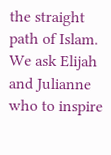the straight path of Islam. We ask Elijah and Julianne who to inspire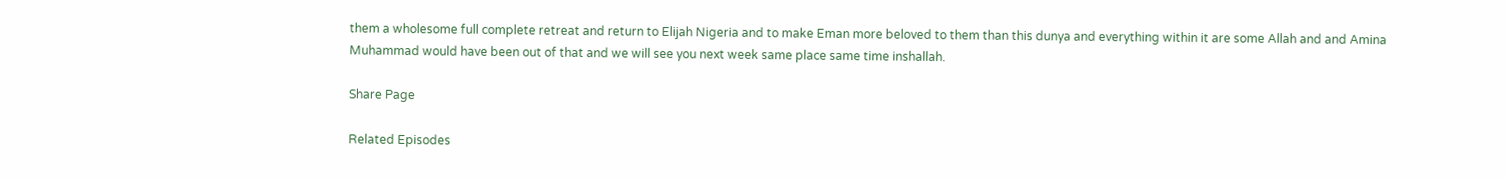them a wholesome full complete retreat and return to Elijah Nigeria and to make Eman more beloved to them than this dunya and everything within it are some Allah and and Amina Muhammad would have been out of that and we will see you next week same place same time inshallah.

Share Page

Related Episodes